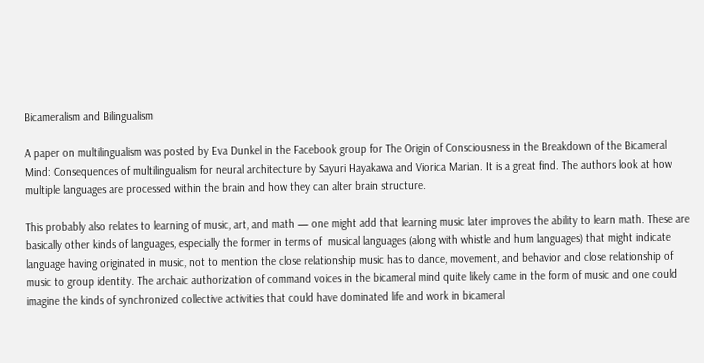Bicameralism and Bilingualism

A paper on multilingualism was posted by Eva Dunkel in the Facebook group for The Origin of Consciousness in the Breakdown of the Bicameral Mind: Consequences of multilingualism for neural architecture by Sayuri Hayakawa and Viorica Marian. It is a great find. The authors look at how multiple languages are processed within the brain and how they can alter brain structure.

This probably also relates to learning of music, art, and math — one might add that learning music later improves the ability to learn math. These are basically other kinds of languages, especially the former in terms of  musical languages (along with whistle and hum languages) that might indicate language having originated in music, not to mention the close relationship music has to dance, movement, and behavior and close relationship of music to group identity. The archaic authorization of command voices in the bicameral mind quite likely came in the form of music and one could imagine the kinds of synchronized collective activities that could have dominated life and work in bicameral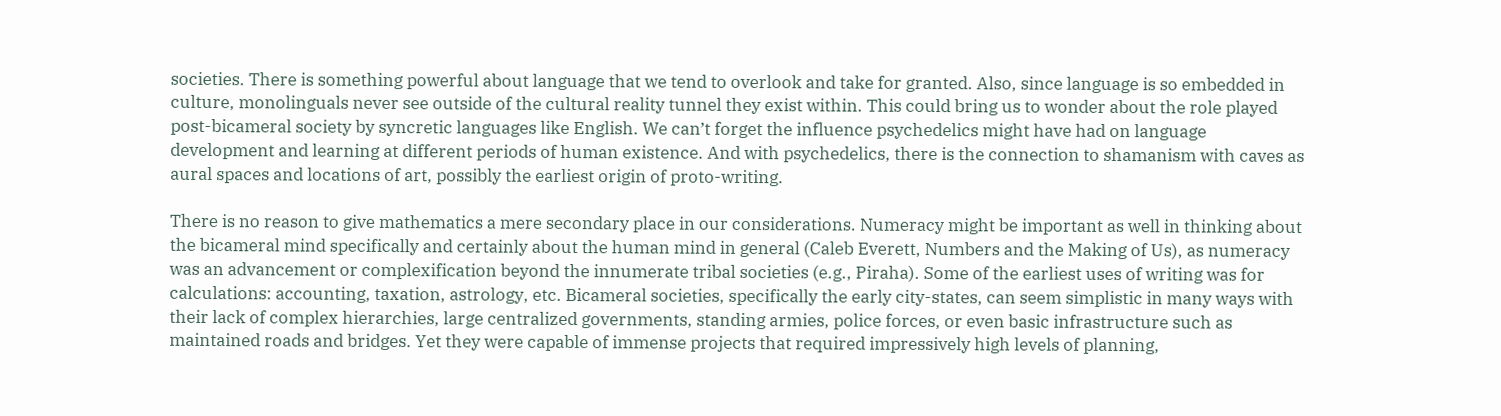societies. There is something powerful about language that we tend to overlook and take for granted. Also, since language is so embedded in culture, monolinguals never see outside of the cultural reality tunnel they exist within. This could bring us to wonder about the role played post-bicameral society by syncretic languages like English. We can’t forget the influence psychedelics might have had on language development and learning at different periods of human existence. And with psychedelics, there is the connection to shamanism with caves as aural spaces and locations of art, possibly the earliest origin of proto-writing.

There is no reason to give mathematics a mere secondary place in our considerations. Numeracy might be important as well in thinking about the bicameral mind specifically and certainly about the human mind in general (Caleb Everett, Numbers and the Making of Us), as numeracy was an advancement or complexification beyond the innumerate tribal societies (e.g., Piraha). Some of the earliest uses of writing was for calculations: accounting, taxation, astrology, etc. Bicameral societies, specifically the early city-states, can seem simplistic in many ways with their lack of complex hierarchies, large centralized governments, standing armies, police forces, or even basic infrastructure such as maintained roads and bridges. Yet they were capable of immense projects that required impressively high levels of planning,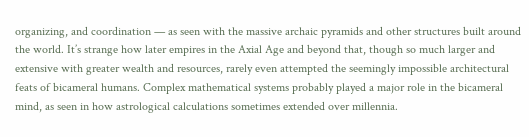organizing, and coordination — as seen with the massive archaic pyramids and other structures built around the world. It’s strange how later empires in the Axial Age and beyond that, though so much larger and extensive with greater wealth and resources, rarely even attempted the seemingly impossible architectural feats of bicameral humans. Complex mathematical systems probably played a major role in the bicameral mind, as seen in how astrological calculations sometimes extended over millennia.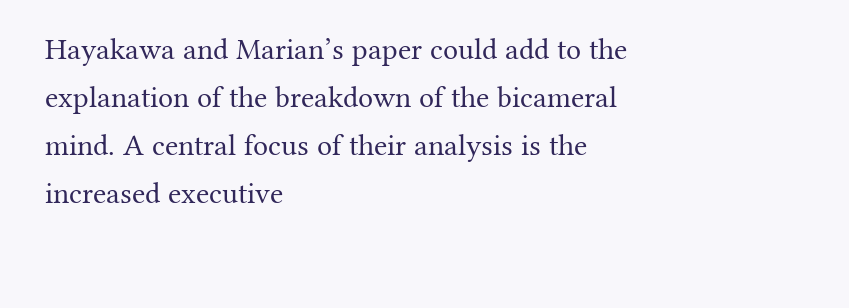Hayakawa and Marian’s paper could add to the explanation of the breakdown of the bicameral mind. A central focus of their analysis is the increased executive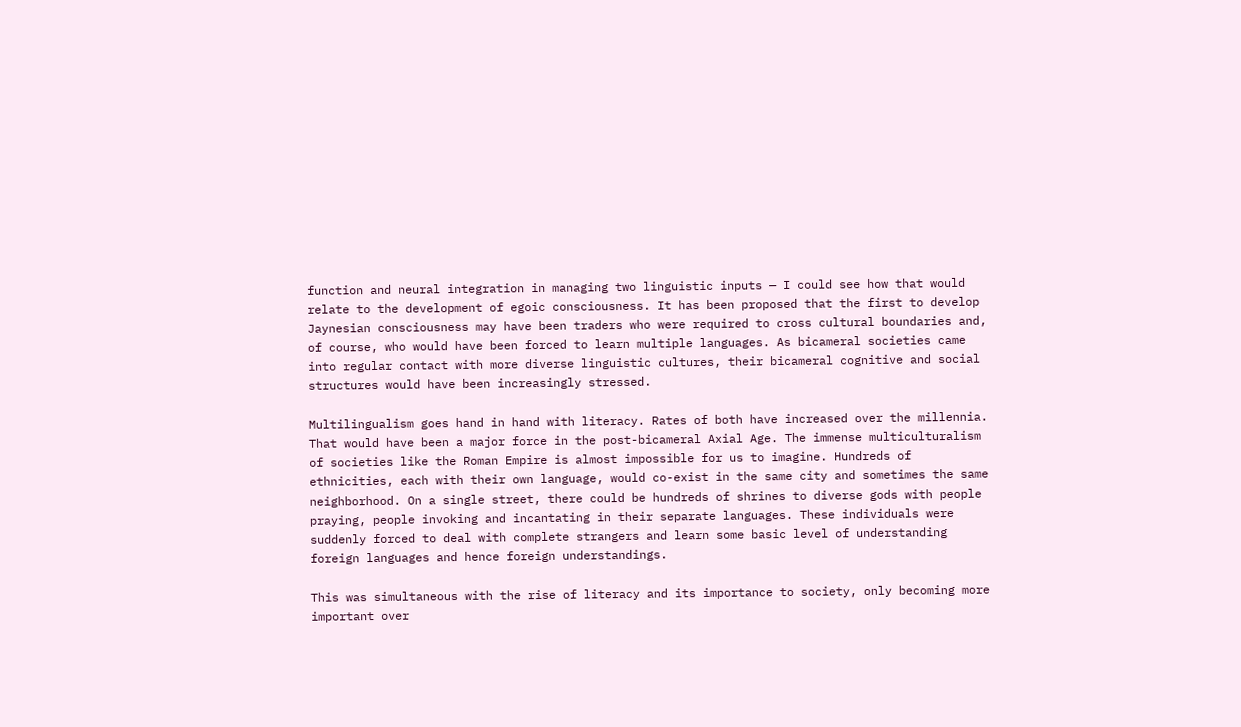function and neural integration in managing two linguistic inputs — I could see how that would relate to the development of egoic consciousness. It has been proposed that the first to develop Jaynesian consciousness may have been traders who were required to cross cultural boundaries and, of course, who would have been forced to learn multiple languages. As bicameral societies came into regular contact with more diverse linguistic cultures, their bicameral cognitive and social structures would have been increasingly stressed.

Multilingualism goes hand in hand with literacy. Rates of both have increased over the millennia. That would have been a major force in the post-bicameral Axial Age. The immense multiculturalism of societies like the Roman Empire is almost impossible for us to imagine. Hundreds of ethnicities, each with their own language, would co-exist in the same city and sometimes the same neighborhood. On a single street, there could be hundreds of shrines to diverse gods with people praying, people invoking and incantating in their separate languages. These individuals were suddenly forced to deal with complete strangers and learn some basic level of understanding foreign languages and hence foreign understandings.

This was simultaneous with the rise of literacy and its importance to society, only becoming more important over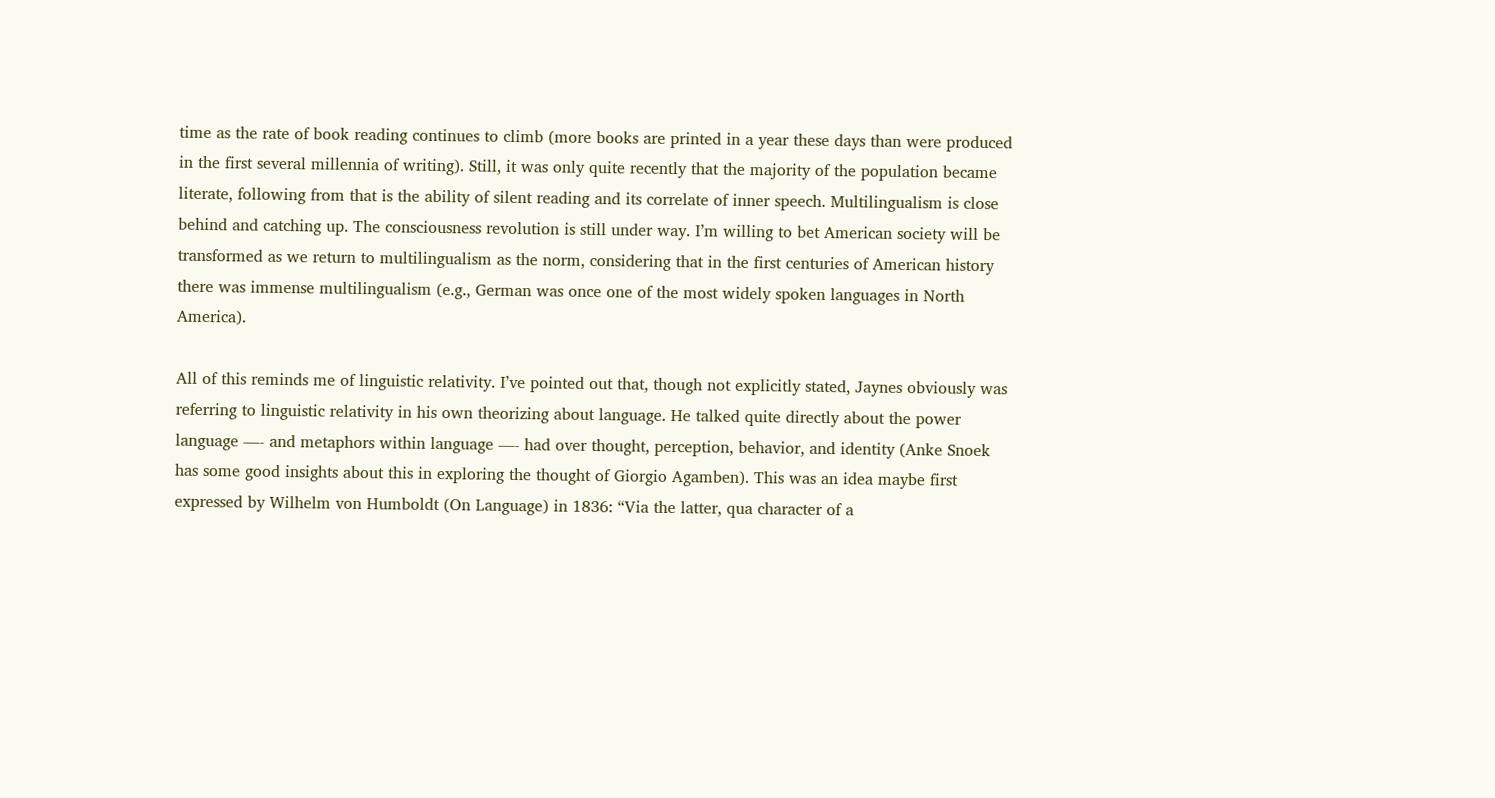time as the rate of book reading continues to climb (more books are printed in a year these days than were produced in the first several millennia of writing). Still, it was only quite recently that the majority of the population became literate, following from that is the ability of silent reading and its correlate of inner speech. Multilingualism is close behind and catching up. The consciousness revolution is still under way. I’m willing to bet American society will be transformed as we return to multilingualism as the norm, considering that in the first centuries of American history there was immense multilingualism (e.g., German was once one of the most widely spoken languages in North America).

All of this reminds me of linguistic relativity. I’ve pointed out that, though not explicitly stated, Jaynes obviously was referring to linguistic relativity in his own theorizing about language. He talked quite directly about the power language —- and metaphors within language —- had over thought, perception, behavior, and identity (Anke Snoek has some good insights about this in exploring the thought of Giorgio Agamben). This was an idea maybe first expressed by Wilhelm von Humboldt (On Language) in 1836: “Via the latter, qua character of a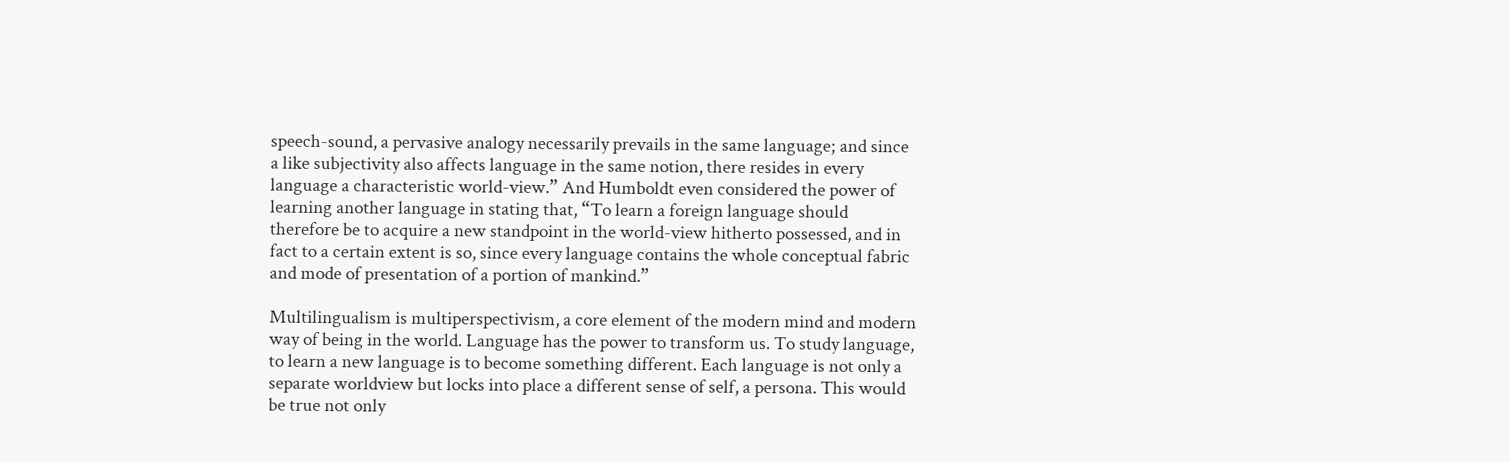speech-sound, a pervasive analogy necessarily prevails in the same language; and since a like subjectivity also affects language in the same notion, there resides in every language a characteristic world-view.” And Humboldt even considered the power of learning another language in stating that, “To learn a foreign language should therefore be to acquire a new standpoint in the world-view hitherto possessed, and in fact to a certain extent is so, since every language contains the whole conceptual fabric and mode of presentation of a portion of mankind.”

Multilingualism is multiperspectivism, a core element of the modern mind and modern way of being in the world. Language has the power to transform us. To study language, to learn a new language is to become something different. Each language is not only a separate worldview but locks into place a different sense of self, a persona. This would be true not only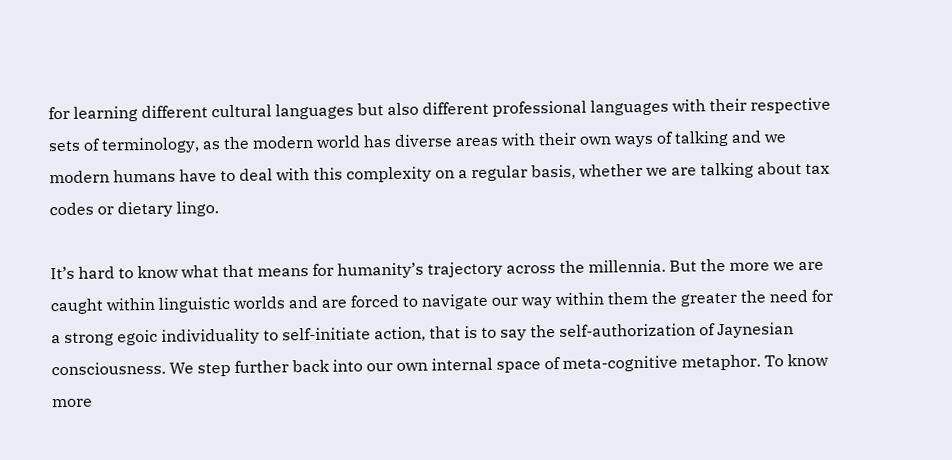for learning different cultural languages but also different professional languages with their respective sets of terminology, as the modern world has diverse areas with their own ways of talking and we modern humans have to deal with this complexity on a regular basis, whether we are talking about tax codes or dietary lingo.

It’s hard to know what that means for humanity’s trajectory across the millennia. But the more we are caught within linguistic worlds and are forced to navigate our way within them the greater the need for a strong egoic individuality to self-initiate action, that is to say the self-authorization of Jaynesian consciousness. We step further back into our own internal space of meta-cognitive metaphor. To know more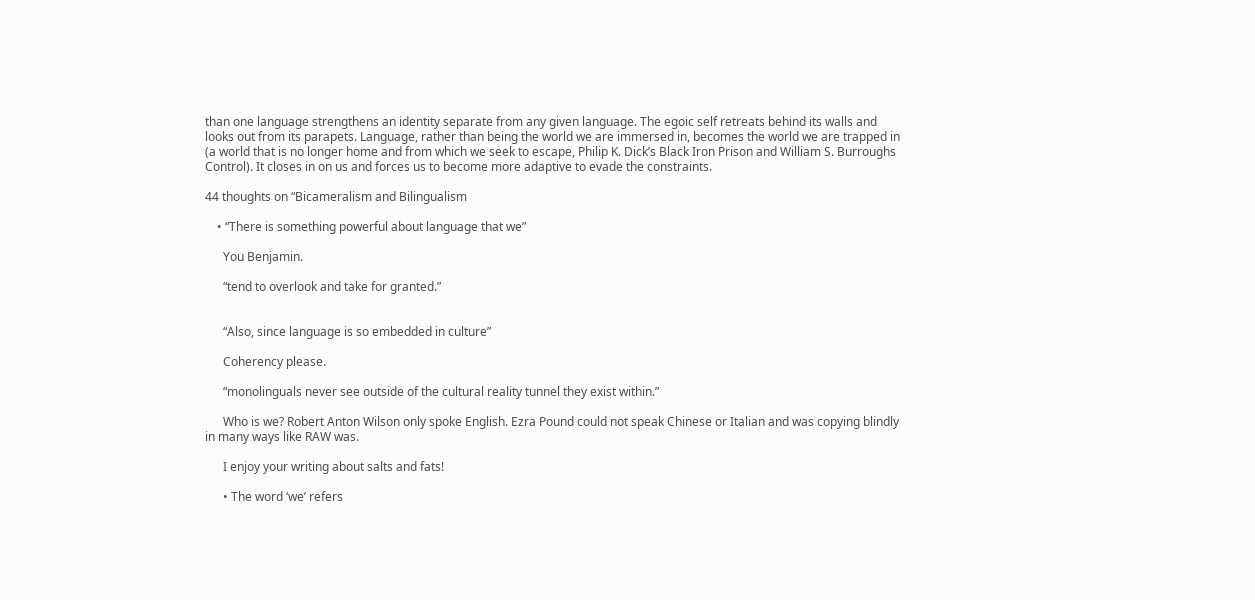than one language strengthens an identity separate from any given language. The egoic self retreats behind its walls and looks out from its parapets. Language, rather than being the world we are immersed in, becomes the world we are trapped in (a world that is no longer home and from which we seek to escape, Philip K. Dick’s Black Iron Prison and William S. Burroughs Control). It closes in on us and forces us to become more adaptive to evade the constraints.

44 thoughts on “Bicameralism and Bilingualism

    • “There is something powerful about language that we”

      You Benjamin.

      “tend to overlook and take for granted.”


      “Also, since language is so embedded in culture”

      Coherency please.

      “monolinguals never see outside of the cultural reality tunnel they exist within.”

      Who is we? Robert Anton Wilson only spoke English. Ezra Pound could not speak Chinese or Italian and was copying blindly in many ways like RAW was.

      I enjoy your writing about salts and fats!

      • The word ‘we’ refers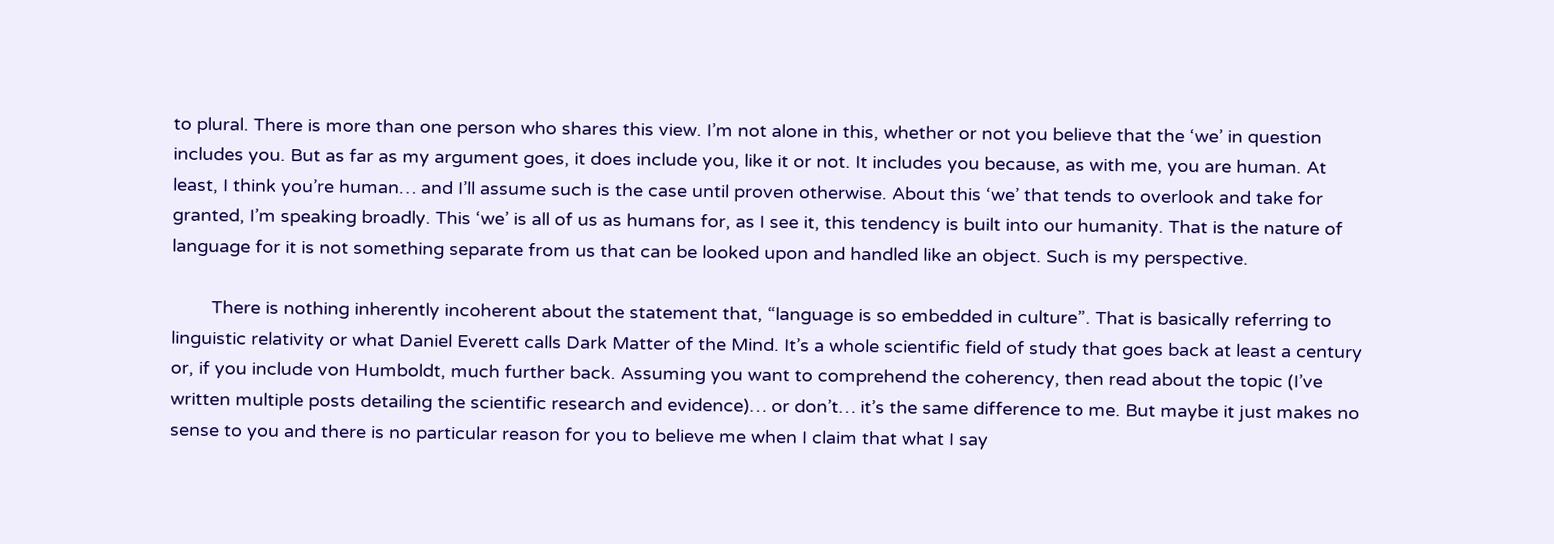to plural. There is more than one person who shares this view. I’m not alone in this, whether or not you believe that the ‘we’ in question includes you. But as far as my argument goes, it does include you, like it or not. It includes you because, as with me, you are human. At least, I think you’re human… and I’ll assume such is the case until proven otherwise. About this ‘we’ that tends to overlook and take for granted, I’m speaking broadly. This ‘we’ is all of us as humans for, as I see it, this tendency is built into our humanity. That is the nature of language for it is not something separate from us that can be looked upon and handled like an object. Such is my perspective.

        There is nothing inherently incoherent about the statement that, “language is so embedded in culture”. That is basically referring to linguistic relativity or what Daniel Everett calls Dark Matter of the Mind. It’s a whole scientific field of study that goes back at least a century or, if you include von Humboldt, much further back. Assuming you want to comprehend the coherency, then read about the topic (I’ve written multiple posts detailing the scientific research and evidence)… or don’t… it’s the same difference to me. But maybe it just makes no sense to you and there is no particular reason for you to believe me when I claim that what I say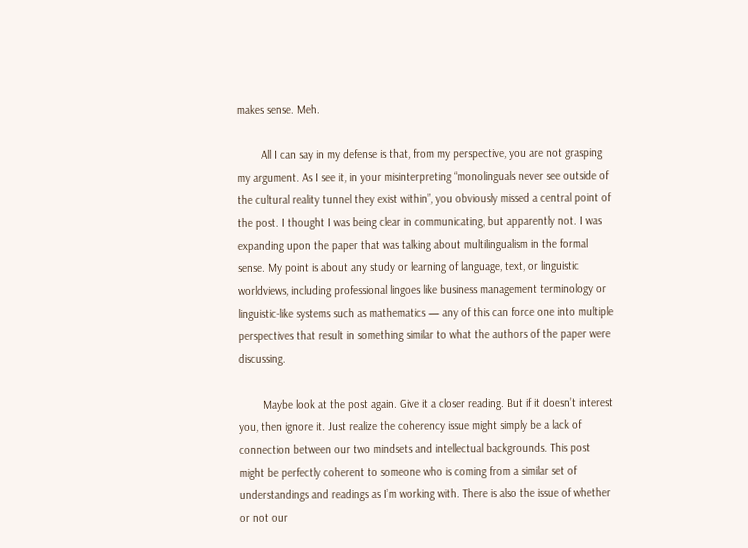makes sense. Meh.

        All I can say in my defense is that, from my perspective, you are not grasping my argument. As I see it, in your misinterpreting “monolinguals never see outside of the cultural reality tunnel they exist within”, you obviously missed a central point of the post. I thought I was being clear in communicating, but apparently not. I was expanding upon the paper that was talking about multilingualism in the formal sense. My point is about any study or learning of language, text, or linguistic worldviews, including professional lingoes like business management terminology or linguistic-like systems such as mathematics — any of this can force one into multiple perspectives that result in something similar to what the authors of the paper were discussing.

        Maybe look at the post again. Give it a closer reading. But if it doesn’t interest you, then ignore it. Just realize the coherency issue might simply be a lack of connection between our two mindsets and intellectual backgrounds. This post might be perfectly coherent to someone who is coming from a similar set of understandings and readings as I’m working with. There is also the issue of whether or not our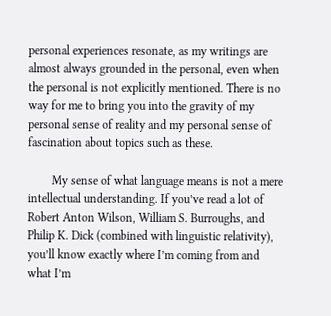personal experiences resonate, as my writings are almost always grounded in the personal, even when the personal is not explicitly mentioned. There is no way for me to bring you into the gravity of my personal sense of reality and my personal sense of fascination about topics such as these.

        My sense of what language means is not a mere intellectual understanding. If you’ve read a lot of Robert Anton Wilson, William S. Burroughs, and Philip K. Dick (combined with linguistic relativity), you’ll know exactly where I’m coming from and what I’m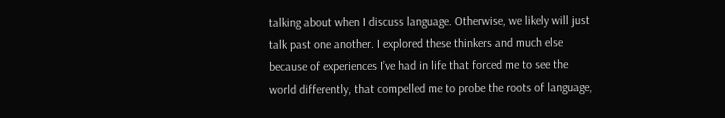talking about when I discuss language. Otherwise, we likely will just talk past one another. I explored these thinkers and much else because of experiences I’ve had in life that forced me to see the world differently, that compelled me to probe the roots of language,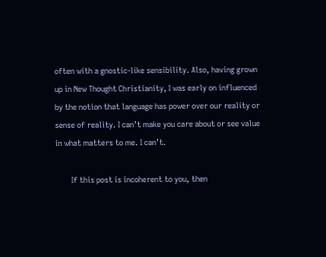often with a gnostic-like sensibility. Also, having grown up in New Thought Christianity, I was early on influenced by the notion that language has power over our reality or sense of reality. I can’t make you care about or see value in what matters to me. I can’t.

        If this post is incoherent to you, then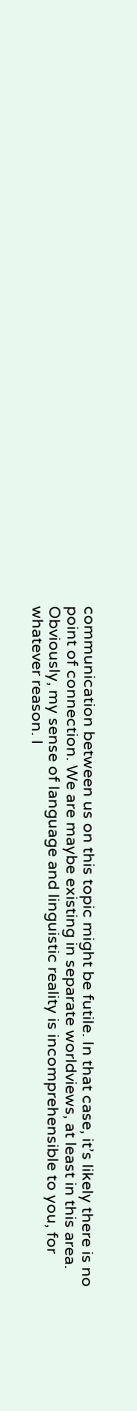communication between us on this topic might be futile. In that case, it’s likely there is no point of connection. We are maybe existing in separate worldviews, at least in this area. Obviously, my sense of language and linguistic reality is incomprehensible to you, for whatever reason. I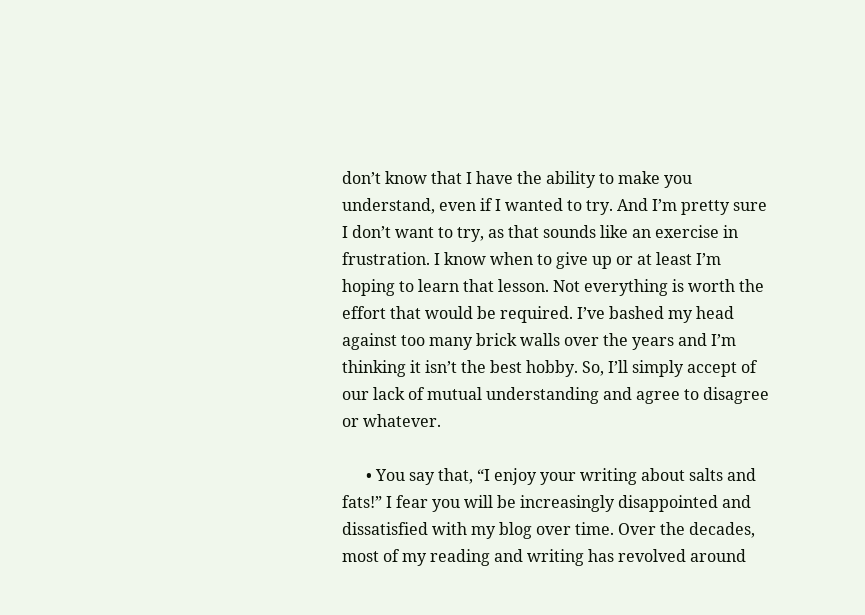don’t know that I have the ability to make you understand, even if I wanted to try. And I’m pretty sure I don’t want to try, as that sounds like an exercise in frustration. I know when to give up or at least I’m hoping to learn that lesson. Not everything is worth the effort that would be required. I’ve bashed my head against too many brick walls over the years and I’m thinking it isn’t the best hobby. So, I’ll simply accept of our lack of mutual understanding and agree to disagree or whatever.

      • You say that, “I enjoy your writing about salts and fats!” I fear you will be increasingly disappointed and dissatisfied with my blog over time. Over the decades, most of my reading and writing has revolved around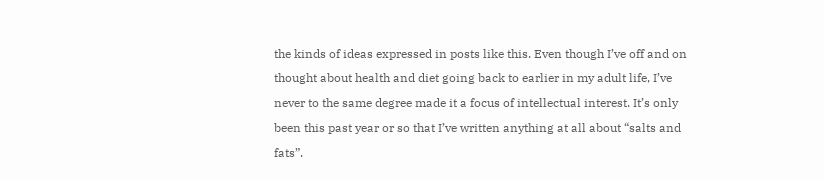the kinds of ideas expressed in posts like this. Even though I’ve off and on thought about health and diet going back to earlier in my adult life, I’ve never to the same degree made it a focus of intellectual interest. It’s only been this past year or so that I’ve written anything at all about “salts and fats”.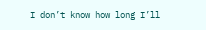I don’t know how long I’ll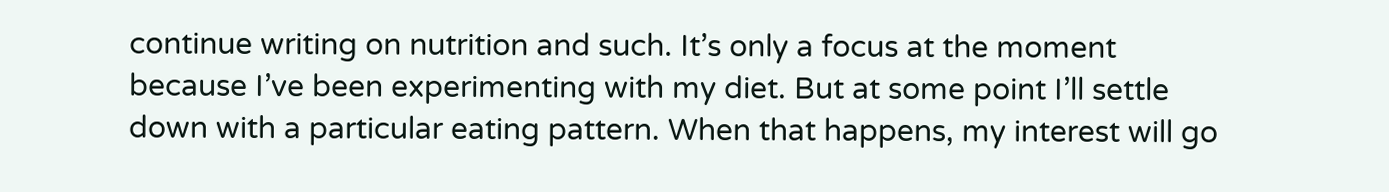continue writing on nutrition and such. It’s only a focus at the moment because I’ve been experimenting with my diet. But at some point I’ll settle down with a particular eating pattern. When that happens, my interest will go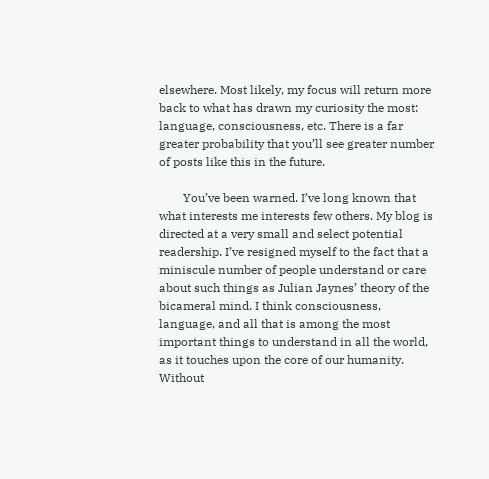elsewhere. Most likely, my focus will return more back to what has drawn my curiosity the most: language, consciousness, etc. There is a far greater probability that you’ll see greater number of posts like this in the future.

        You’ve been warned. I’ve long known that what interests me interests few others. My blog is directed at a very small and select potential readership. I’ve resigned myself to the fact that a miniscule number of people understand or care about such things as Julian Jaynes’ theory of the bicameral mind. I think consciousness, language, and all that is among the most important things to understand in all the world, as it touches upon the core of our humanity. Without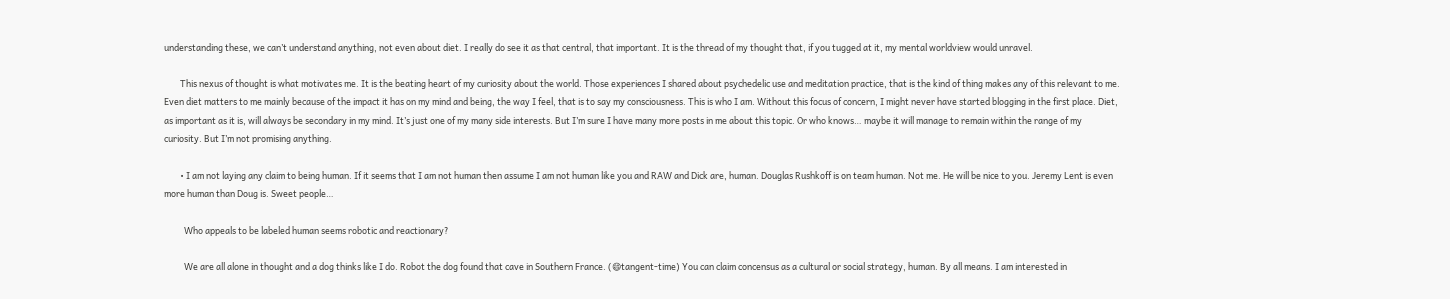understanding these, we can’t understand anything, not even about diet. I really do see it as that central, that important. It is the thread of my thought that, if you tugged at it, my mental worldview would unravel.

        This nexus of thought is what motivates me. It is the beating heart of my curiosity about the world. Those experiences I shared about psychedelic use and meditation practice, that is the kind of thing makes any of this relevant to me. Even diet matters to me mainly because of the impact it has on my mind and being, the way I feel, that is to say my consciousness. This is who I am. Without this focus of concern, I might never have started blogging in the first place. Diet, as important as it is, will always be secondary in my mind. It’s just one of my many side interests. But I’m sure I have many more posts in me about this topic. Or who knows… maybe it will manage to remain within the range of my curiosity. But I’m not promising anything.

        • I am not laying any claim to being human. If it seems that I am not human then assume I am not human like you and RAW and Dick are, human. Douglas Rushkoff is on team human. Not me. He will be nice to you. Jeremy Lent is even more human than Doug is. Sweet people…

          Who appeals to be labeled human seems robotic and reactionary?

          We are all alone in thought and a dog thinks like I do. Robot the dog found that cave in Southern France. (😄tangent-time) You can claim concensus as a cultural or social strategy, human. By all means. I am interested in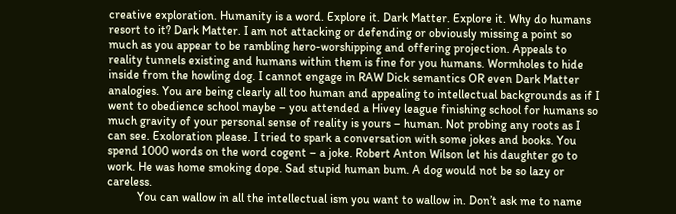creative exploration. Humanity is a word. Explore it. Dark Matter. Explore it. Why do humans resort to it? Dark Matter. I am not attacking or defending or obviously missing a point so much as you appear to be rambling hero-worshipping and offering projection. Appeals to reality tunnels existing and humans within them is fine for you humans. Wormholes to hide inside from the howling dog. I cannot engage in RAW Dick semantics OR even Dark Matter analogies. You are being clearly all too human and appealing to intellectual backgrounds as if I went to obedience school maybe – you attended a Hivey league finishing school for humans so much gravity of your personal sense of reality is yours – human. Not probing any roots as I can see. Exoloration please. I tried to spark a conversation with some jokes and books. You spend 1000 words on the word cogent – a joke. Robert Anton Wilson let his daughter go to work. He was home smoking dope. Sad stupid human bum. A dog would not be so lazy or careless.
          You can wallow in all the intellectual ism you want to wallow in. Don’t ask me to name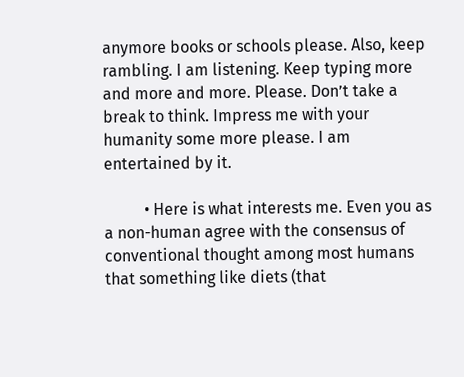anymore books or schools please. Also, keep rambling. I am listening. Keep typing more and more and more. Please. Don’t take a break to think. Impress me with your humanity some more please. I am entertained by it.

          • Here is what interests me. Even you as a non-human agree with the consensus of conventional thought among most humans that something like diets (that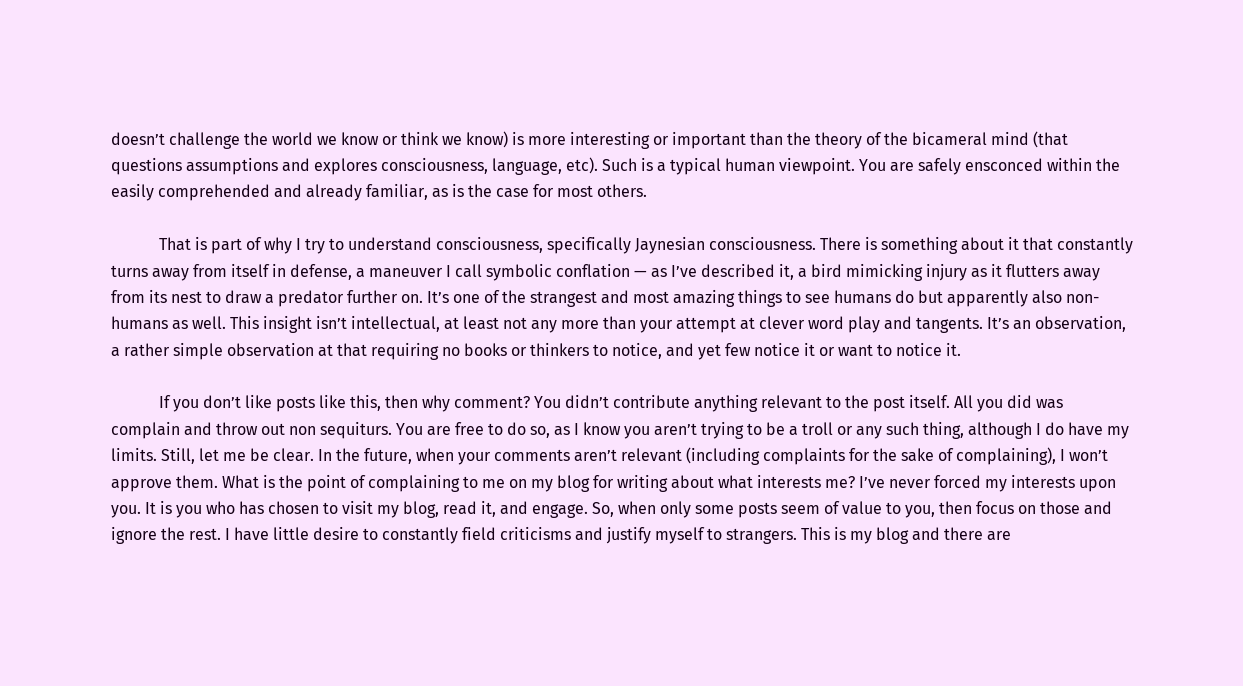doesn’t challenge the world we know or think we know) is more interesting or important than the theory of the bicameral mind (that questions assumptions and explores consciousness, language, etc). Such is a typical human viewpoint. You are safely ensconced within the easily comprehended and already familiar, as is the case for most others.

            That is part of why I try to understand consciousness, specifically Jaynesian consciousness. There is something about it that constantly turns away from itself in defense, a maneuver I call symbolic conflation — as I’ve described it, a bird mimicking injury as it flutters away from its nest to draw a predator further on. It’s one of the strangest and most amazing things to see humans do but apparently also non-humans as well. This insight isn’t intellectual, at least not any more than your attempt at clever word play and tangents. It’s an observation, a rather simple observation at that requiring no books or thinkers to notice, and yet few notice it or want to notice it.

            If you don’t like posts like this, then why comment? You didn’t contribute anything relevant to the post itself. All you did was complain and throw out non sequiturs. You are free to do so, as I know you aren’t trying to be a troll or any such thing, although I do have my limits. Still, let me be clear. In the future, when your comments aren’t relevant (including complaints for the sake of complaining), I won’t approve them. What is the point of complaining to me on my blog for writing about what interests me? I’ve never forced my interests upon you. It is you who has chosen to visit my blog, read it, and engage. So, when only some posts seem of value to you, then focus on those and ignore the rest. I have little desire to constantly field criticisms and justify myself to strangers. This is my blog and there are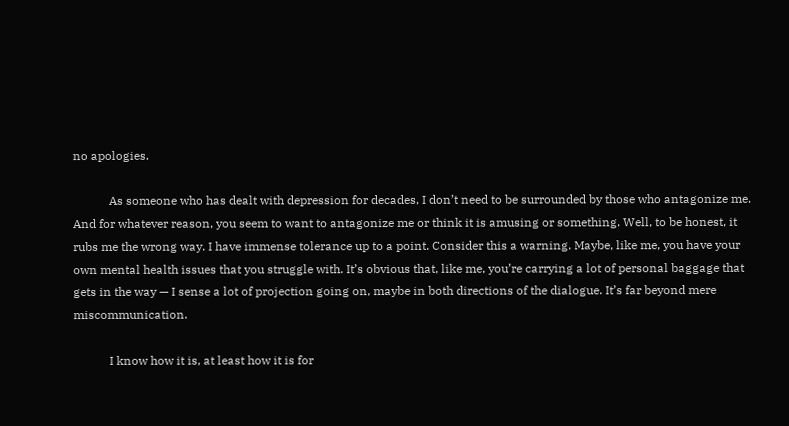no apologies.

            As someone who has dealt with depression for decades, I don’t need to be surrounded by those who antagonize me. And for whatever reason, you seem to want to antagonize me or think it is amusing or something. Well, to be honest, it rubs me the wrong way. I have immense tolerance up to a point. Consider this a warning. Maybe, like me, you have your own mental health issues that you struggle with. It’s obvious that, like me, you’re carrying a lot of personal baggage that gets in the way — I sense a lot of projection going on, maybe in both directions of the dialogue. It’s far beyond mere miscommunication.

            I know how it is, at least how it is for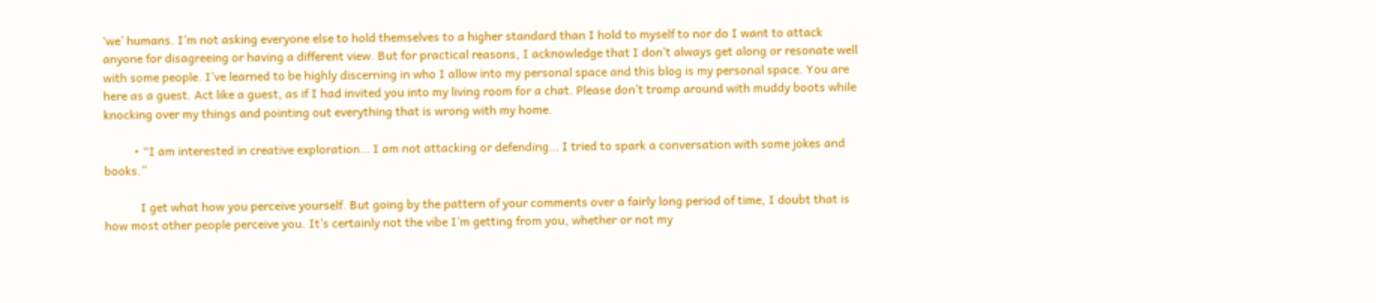‘we’ humans. I’m not asking everyone else to hold themselves to a higher standard than I hold to myself to nor do I want to attack anyone for disagreeing or having a different view. But for practical reasons, I acknowledge that I don’t always get along or resonate well with some people. I’ve learned to be highly discerning in who I allow into my personal space and this blog is my personal space. You are here as a guest. Act like a guest, as if I had invited you into my living room for a chat. Please don’t tromp around with muddy boots while knocking over my things and pointing out everything that is wrong with my home.

          • “I am interested in creative exploration… I am not attacking or defending… I tried to spark a conversation with some jokes and books.”

            I get what how you perceive yourself. But going by the pattern of your comments over a fairly long period of time, I doubt that is how most other people perceive you. It’s certainly not the vibe I’m getting from you, whether or not my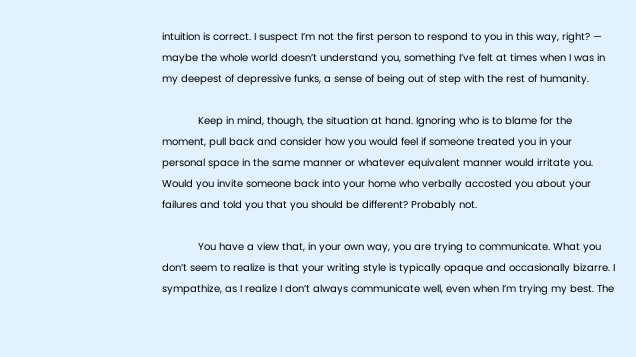intuition is correct. I suspect I’m not the first person to respond to you in this way, right? — maybe the whole world doesn’t understand you, something I’ve felt at times when I was in my deepest of depressive funks, a sense of being out of step with the rest of humanity.

            Keep in mind, though, the situation at hand. Ignoring who is to blame for the moment, pull back and consider how you would feel if someone treated you in your personal space in the same manner or whatever equivalent manner would irritate you. Would you invite someone back into your home who verbally accosted you about your failures and told you that you should be different? Probably not.

            You have a view that, in your own way, you are trying to communicate. What you don’t seem to realize is that your writing style is typically opaque and occasionally bizarre. I sympathize, as I realize I don’t always communicate well, even when I’m trying my best. The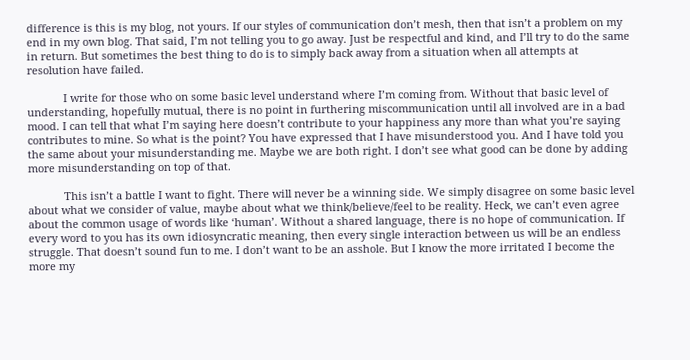difference is this is my blog, not yours. If our styles of communication don’t mesh, then that isn’t a problem on my end in my own blog. That said, I’m not telling you to go away. Just be respectful and kind, and I’ll try to do the same in return. But sometimes the best thing to do is to simply back away from a situation when all attempts at resolution have failed.

            I write for those who on some basic level understand where I’m coming from. Without that basic level of understanding, hopefully mutual, there is no point in furthering miscommunication until all involved are in a bad mood. I can tell that what I’m saying here doesn’t contribute to your happiness any more than what you’re saying contributes to mine. So what is the point? You have expressed that I have misunderstood you. And I have told you the same about your misunderstanding me. Maybe we are both right. I don’t see what good can be done by adding more misunderstanding on top of that.

            This isn’t a battle I want to fight. There will never be a winning side. We simply disagree on some basic level about what we consider of value, maybe about what we think/believe/feel to be reality. Heck, we can’t even agree about the common usage of words like ‘human’. Without a shared language, there is no hope of communication. If every word to you has its own idiosyncratic meaning, then every single interaction between us will be an endless struggle. That doesn’t sound fun to me. I don’t want to be an asshole. But I know the more irritated I become the more my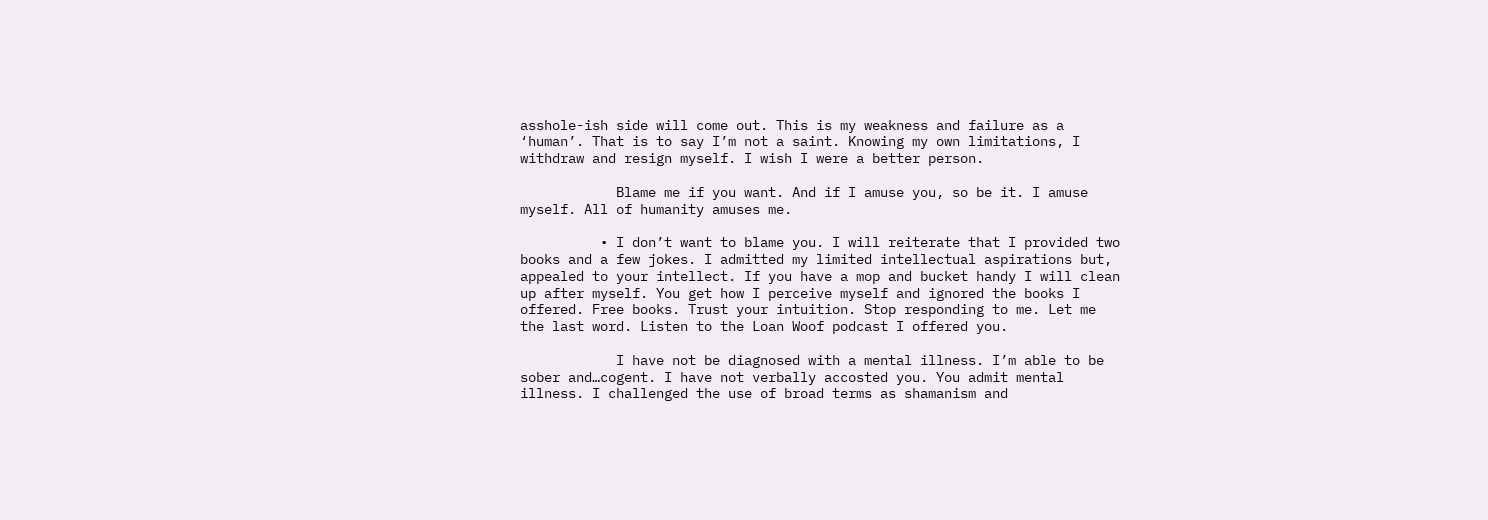asshole-ish side will come out. This is my weakness and failure as a ‘human’. That is to say I’m not a saint. Knowing my own limitations, I withdraw and resign myself. I wish I were a better person.

            Blame me if you want. And if I amuse you, so be it. I amuse myself. All of humanity amuses me.

          • I don’t want to blame you. I will reiterate that I provided two books and a few jokes. I admitted my limited intellectual aspirations but, appealed to your intellect. If you have a mop and bucket handy I will clean up after myself. You get how I perceive myself and ignored the books I offered. Free books. Trust your intuition. Stop responding to me. Let me the last word. Listen to the Loan Woof podcast I offered you.

            I have not be diagnosed with a mental illness. I’m able to be sober and…cogent. I have not verbally accosted you. You admit mental illness. I challenged the use of broad terms as shamanism and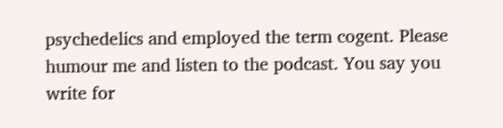psychedelics and employed the term cogent. Please humour me and listen to the podcast. You say you write for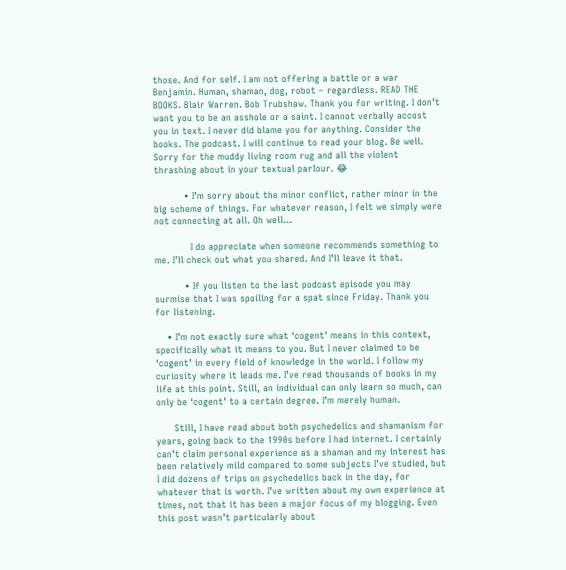those. And for self. I am not offering a battle or a war Benjamin. Human, shaman, dog, robot – regardless. READ THE BOOKS. Blair Warren. Bob Trubshaw. Thank you for writing. I don’t want you to be an asshole or a saint. I cannot verbally accost you in text. I never did blame you for anything. Consider the books. The podcast. I will continue to read your blog. Be well. Sorry for the muddy living room rug and all the violent thrashing about in your textual parlour. 😂

          • I’m sorry about the minor conflict, rather minor in the big scheme of things. For whatever reason, I felt we simply were not connecting at all. Oh well…

            I do appreciate when someone recommends something to me. I’ll check out what you shared. And I’ll leave it that.

          • If you listen to the last podcast episode you may surmise that I was spoiling for a spat since Friday. Thank you for listening.

    • I’m not exactly sure what ‘cogent’ means in this context, specifically what it means to you. But I never claimed to be ‘cogent’ in every field of knowledge in the world. I follow my curiosity where it leads me. I’ve read thousands of books in my life at this point. Still, an individual can only learn so much, can only be ‘cogent’ to a certain degree. I’m merely human.

      Still, I have read about both psychedelics and shamanism for years, going back to the 1990s before I had internet. I certainly can’t claim personal experience as a shaman and my interest has been relatively mild compared to some subjects I’ve studied, but I did dozens of trips on psychedelics back in the day, for whatever that is worth. I’ve written about my own experience at times, not that it has been a major focus of my blogging. Even this post wasn’t particularly about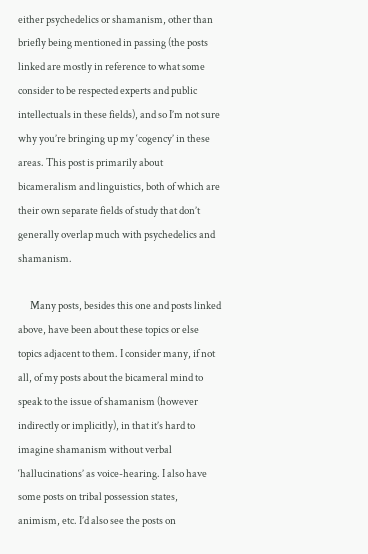either psychedelics or shamanism, other than briefly being mentioned in passing (the posts linked are mostly in reference to what some consider to be respected experts and public intellectuals in these fields), and so I’m not sure why you’re bringing up my ‘cogency’ in these areas. This post is primarily about bicameralism and linguistics, both of which are their own separate fields of study that don’t generally overlap much with psychedelics and shamanism.

      Many posts, besides this one and posts linked above, have been about these topics or else topics adjacent to them. I consider many, if not all, of my posts about the bicameral mind to speak to the issue of shamanism (however indirectly or implicitly), in that it’s hard to imagine shamanism without verbal ‘hallucinations’ as voice-hearing. I also have some posts on tribal possession states, animism, etc. I’d also see the posts on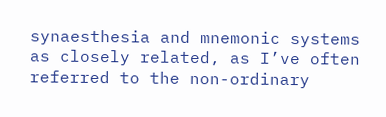synaesthesia and mnemonic systems as closely related, as I’ve often referred to the non-ordinary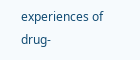experiences of drug-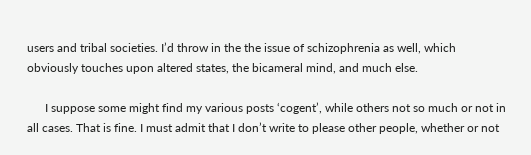users and tribal societies. I’d throw in the the issue of schizophrenia as well, which obviously touches upon altered states, the bicameral mind, and much else.

      I suppose some might find my various posts ‘cogent’, while others not so much or not in all cases. That is fine. I must admit that I don’t write to please other people, whether or not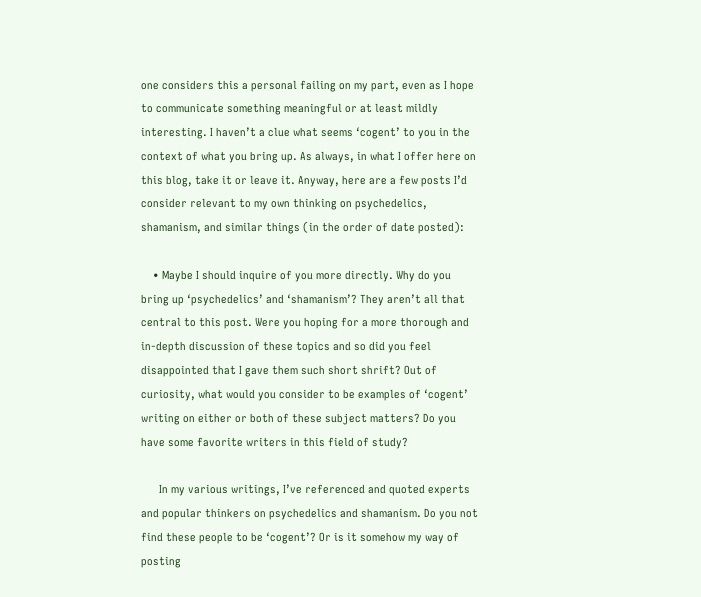one considers this a personal failing on my part, even as I hope to communicate something meaningful or at least mildly interesting. I haven’t a clue what seems ‘cogent’ to you in the context of what you bring up. As always, in what I offer here on this blog, take it or leave it. Anyway, here are a few posts I’d consider relevant to my own thinking on psychedelics, shamanism, and similar things (in the order of date posted):

    • Maybe I should inquire of you more directly. Why do you bring up ‘psychedelics’ and ‘shamanism’? They aren’t all that central to this post. Were you hoping for a more thorough and in-depth discussion of these topics and so did you feel disappointed that I gave them such short shrift? Out of curiosity, what would you consider to be examples of ‘cogent’ writing on either or both of these subject matters? Do you have some favorite writers in this field of study?

      In my various writings, I’ve referenced and quoted experts and popular thinkers on psychedelics and shamanism. Do you not find these people to be ‘cogent’? Or is it somehow my way of posting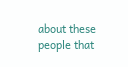about these people that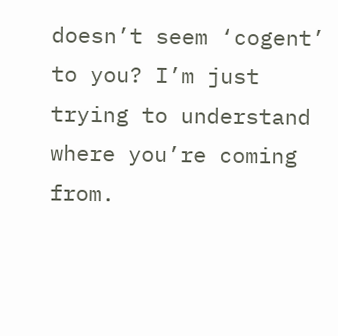doesn’t seem ‘cogent’ to you? I’m just trying to understand where you’re coming from.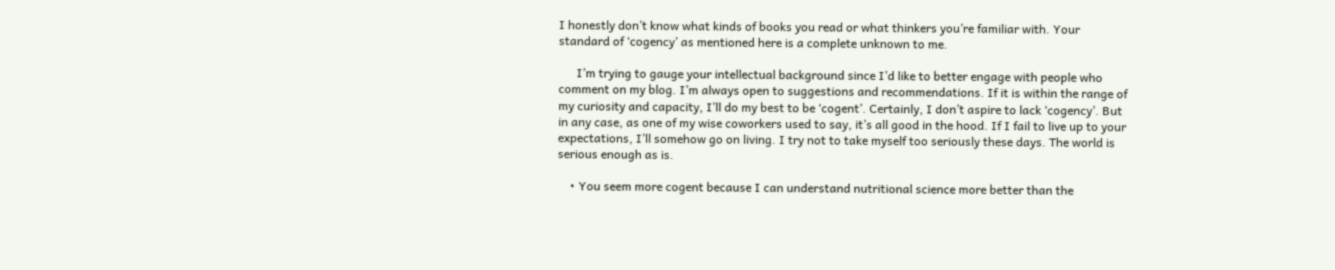I honestly don’t know what kinds of books you read or what thinkers you’re familiar with. Your standard of ‘cogency’ as mentioned here is a complete unknown to me.

      I’m trying to gauge your intellectual background since I’d like to better engage with people who comment on my blog. I’m always open to suggestions and recommendations. If it is within the range of my curiosity and capacity, I’ll do my best to be ‘cogent’. Certainly, I don’t aspire to lack ‘cogency’. But in any case, as one of my wise coworkers used to say, it’s all good in the hood. If I fail to live up to your expectations, I’ll somehow go on living. I try not to take myself too seriously these days. The world is serious enough as is.

    • You seem more cogent because I can understand nutritional science more better than the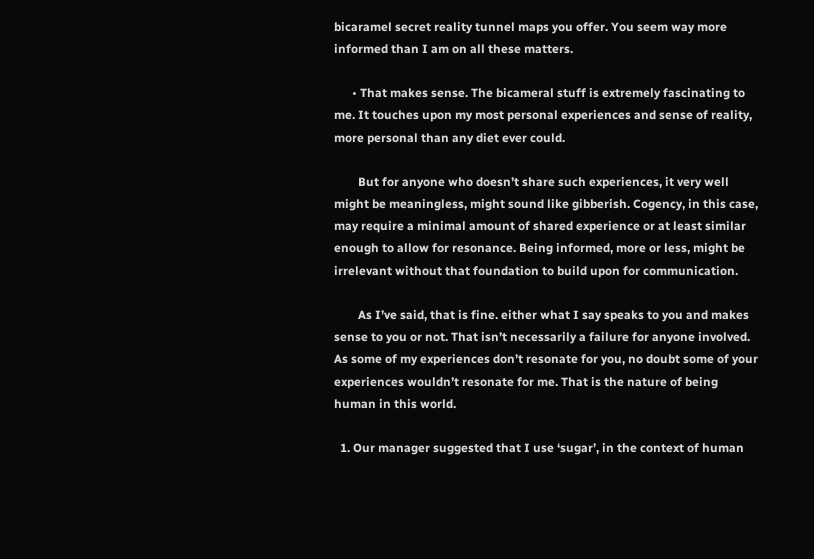bicaramel secret reality tunnel maps you offer. You seem way more informed than I am on all these matters.

      • That makes sense. The bicameral stuff is extremely fascinating to me. It touches upon my most personal experiences and sense of reality, more personal than any diet ever could.

        But for anyone who doesn’t share such experiences, it very well might be meaningless, might sound like gibberish. Cogency, in this case, may require a minimal amount of shared experience or at least similar enough to allow for resonance. Being informed, more or less, might be irrelevant without that foundation to build upon for communication.

        As I’ve said, that is fine. either what I say speaks to you and makes sense to you or not. That isn’t necessarily a failure for anyone involved. As some of my experiences don’t resonate for you, no doubt some of your experiences wouldn’t resonate for me. That is the nature of being human in this world.

  1. Our manager suggested that I use ‘sugar’, in the context of human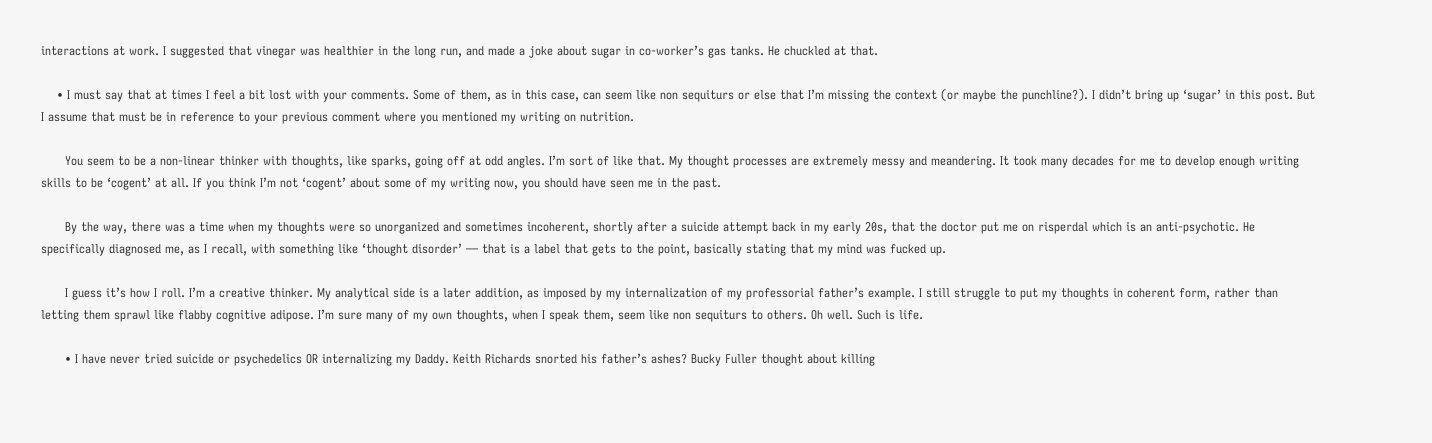interactions at work. I suggested that vinegar was healthier in the long run, and made a joke about sugar in co-worker’s gas tanks. He chuckled at that.

    • I must say that at times I feel a bit lost with your comments. Some of them, as in this case, can seem like non sequiturs or else that I’m missing the context (or maybe the punchline?). I didn’t bring up ‘sugar’ in this post. But I assume that must be in reference to your previous comment where you mentioned my writing on nutrition.

      You seem to be a non-linear thinker with thoughts, like sparks, going off at odd angles. I’m sort of like that. My thought processes are extremely messy and meandering. It took many decades for me to develop enough writing skills to be ‘cogent’ at all. If you think I’m not ‘cogent’ about some of my writing now, you should have seen me in the past.

      By the way, there was a time when my thoughts were so unorganized and sometimes incoherent, shortly after a suicide attempt back in my early 20s, that the doctor put me on risperdal which is an anti-psychotic. He specifically diagnosed me, as I recall, with something like ‘thought disorder’ — that is a label that gets to the point, basically stating that my mind was fucked up.

      I guess it’s how I roll. I’m a creative thinker. My analytical side is a later addition, as imposed by my internalization of my professorial father’s example. I still struggle to put my thoughts in coherent form, rather than letting them sprawl like flabby cognitive adipose. I’m sure many of my own thoughts, when I speak them, seem like non sequiturs to others. Oh well. Such is life.

      • I have never tried suicide or psychedelics OR internalizing my Daddy. Keith Richards snorted his father’s ashes? Bucky Fuller thought about killing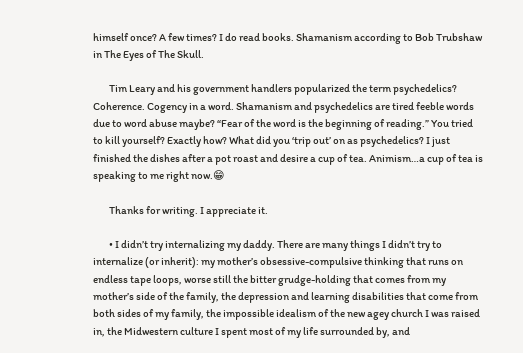himself once? A few times? I do read books. Shamanism according to Bob Trubshaw in The Eyes of The Skull.

        Tim Leary and his government handlers popularized the term psychedelics? Coherence. Cogency in a word. Shamanism and psychedelics are tired feeble words due to word abuse maybe? “Fear of the word is the beginning of reading.” You tried to kill yourself? Exactly how? What did you ‘trip out’ on as psychedelics? I just finished the dishes after a pot roast and desire a cup of tea. Animism…a cup of tea is speaking to me right now.😁

        Thanks for writing. I appreciate it.

        • I didn’t try internalizing my daddy. There are many things I didn’t try to internalize (or inherit): my mother’s obsessive-compulsive thinking that runs on endless tape loops, worse still the bitter grudge-holding that comes from my mother’s side of the family, the depression and learning disabilities that come from both sides of my family, the impossible idealism of the new agey church I was raised in, the Midwestern culture I spent most of my life surrounded by, and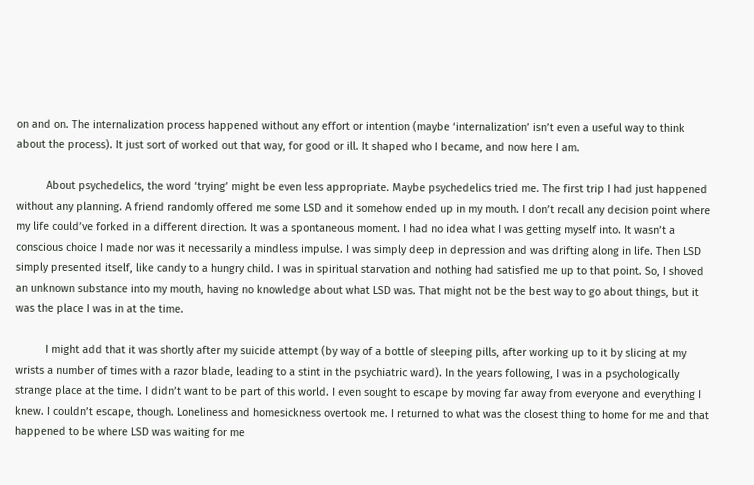on and on. The internalization process happened without any effort or intention (maybe ‘internalization’ isn’t even a useful way to think about the process). It just sort of worked out that way, for good or ill. It shaped who I became, and now here I am.

          About psychedelics, the word ‘trying’ might be even less appropriate. Maybe psychedelics tried me. The first trip I had just happened without any planning. A friend randomly offered me some LSD and it somehow ended up in my mouth. I don’t recall any decision point where my life could’ve forked in a different direction. It was a spontaneous moment. I had no idea what I was getting myself into. It wasn’t a conscious choice I made nor was it necessarily a mindless impulse. I was simply deep in depression and was drifting along in life. Then LSD simply presented itself, like candy to a hungry child. I was in spiritual starvation and nothing had satisfied me up to that point. So, I shoved an unknown substance into my mouth, having no knowledge about what LSD was. That might not be the best way to go about things, but it was the place I was in at the time.

          I might add that it was shortly after my suicide attempt (by way of a bottle of sleeping pills, after working up to it by slicing at my wrists a number of times with a razor blade, leading to a stint in the psychiatric ward). In the years following, I was in a psychologically strange place at the time. I didn’t want to be part of this world. I even sought to escape by moving far away from everyone and everything I knew. I couldn’t escape, though. Loneliness and homesickness overtook me. I returned to what was the closest thing to home for me and that happened to be where LSD was waiting for me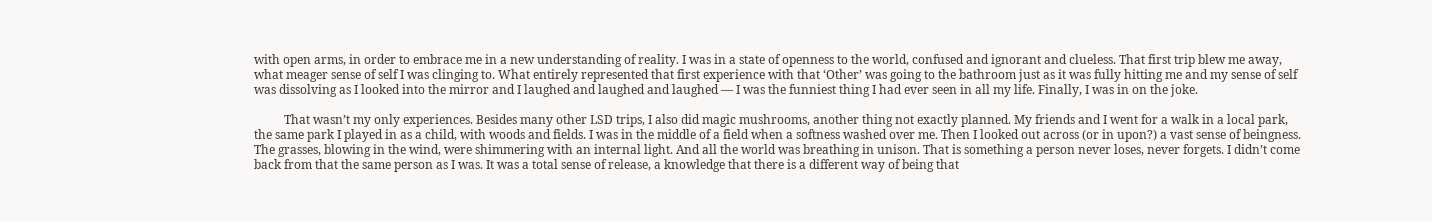with open arms, in order to embrace me in a new understanding of reality. I was in a state of openness to the world, confused and ignorant and clueless. That first trip blew me away, what meager sense of self I was clinging to. What entirely represented that first experience with that ‘Other’ was going to the bathroom just as it was fully hitting me and my sense of self was dissolving as I looked into the mirror and I laughed and laughed and laughed — I was the funniest thing I had ever seen in all my life. Finally, I was in on the joke.

          That wasn’t my only experiences. Besides many other LSD trips, I also did magic mushrooms, another thing not exactly planned. My friends and I went for a walk in a local park, the same park I played in as a child, with woods and fields. I was in the middle of a field when a softness washed over me. Then I looked out across (or in upon?) a vast sense of beingness. The grasses, blowing in the wind, were shimmering with an internal light. And all the world was breathing in unison. That is something a person never loses, never forgets. I didn’t come back from that the same person as I was. It was a total sense of release, a knowledge that there is a different way of being that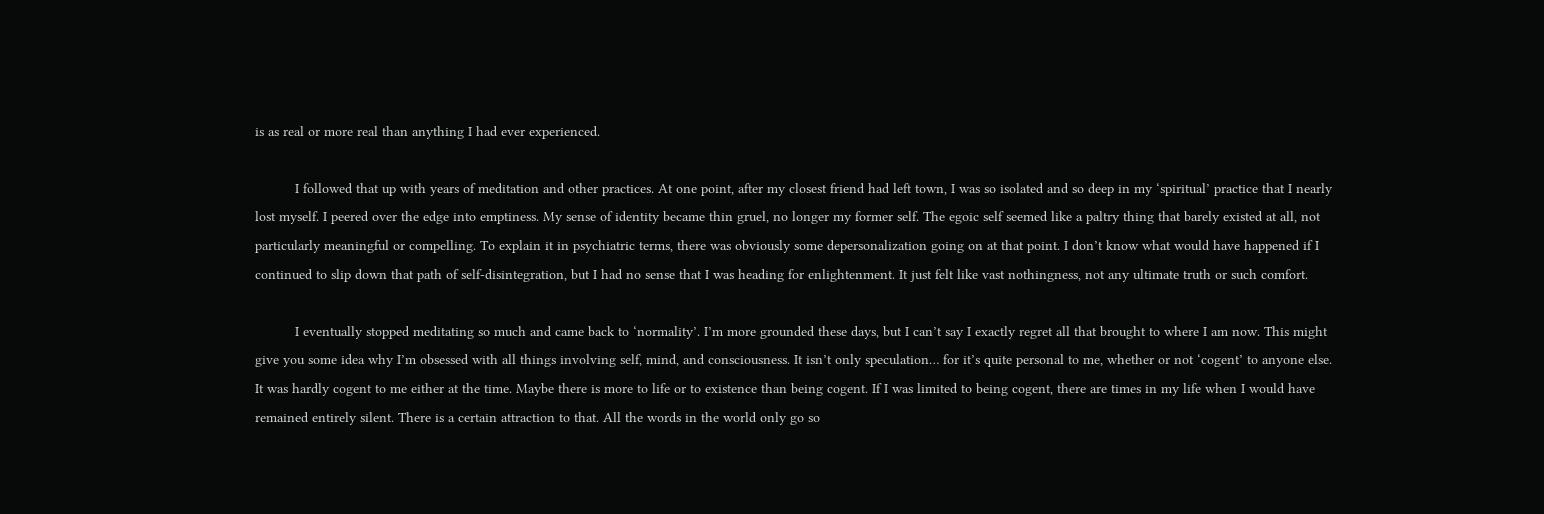is as real or more real than anything I had ever experienced.

          I followed that up with years of meditation and other practices. At one point, after my closest friend had left town, I was so isolated and so deep in my ‘spiritual’ practice that I nearly lost myself. I peered over the edge into emptiness. My sense of identity became thin gruel, no longer my former self. The egoic self seemed like a paltry thing that barely existed at all, not particularly meaningful or compelling. To explain it in psychiatric terms, there was obviously some depersonalization going on at that point. I don’t know what would have happened if I continued to slip down that path of self-disintegration, but I had no sense that I was heading for enlightenment. It just felt like vast nothingness, not any ultimate truth or such comfort.

          I eventually stopped meditating so much and came back to ‘normality’. I’m more grounded these days, but I can’t say I exactly regret all that brought to where I am now. This might give you some idea why I’m obsessed with all things involving self, mind, and consciousness. It isn’t only speculation… for it’s quite personal to me, whether or not ‘cogent’ to anyone else. It was hardly cogent to me either at the time. Maybe there is more to life or to existence than being cogent. If I was limited to being cogent, there are times in my life when I would have remained entirely silent. There is a certain attraction to that. All the words in the world only go so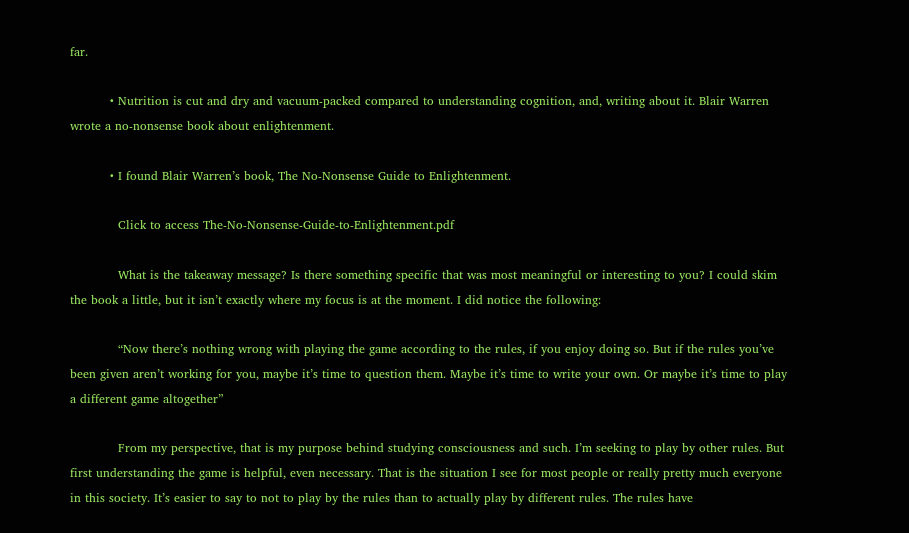far.

          • Nutrition is cut and dry and vacuum-packed compared to understanding cognition, and, writing about it. Blair Warren wrote a no-nonsense book about enlightenment.

          • I found Blair Warren’s book, The No-Nonsense Guide to Enlightenment.

            Click to access The-No-Nonsense-Guide-to-Enlightenment.pdf

            What is the takeaway message? Is there something specific that was most meaningful or interesting to you? I could skim the book a little, but it isn’t exactly where my focus is at the moment. I did notice the following:

            “Now there’s nothing wrong with playing the game according to the rules, if you enjoy doing so. But if the rules you’ve been given aren’t working for you, maybe it’s time to question them. Maybe it’s time to write your own. Or maybe it’s time to play a different game altogether”

            From my perspective, that is my purpose behind studying consciousness and such. I’m seeking to play by other rules. But first understanding the game is helpful, even necessary. That is the situation I see for most people or really pretty much everyone in this society. It’s easier to say to not to play by the rules than to actually play by different rules. The rules have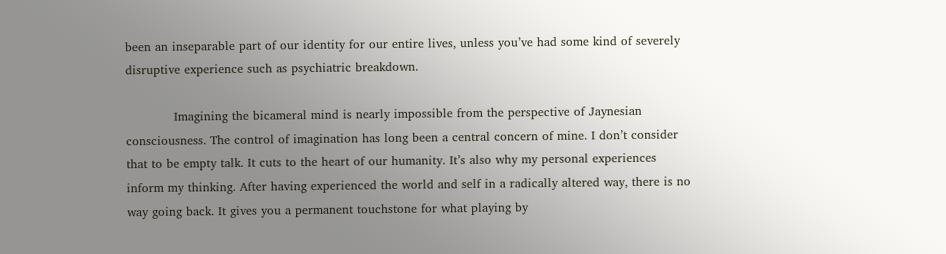been an inseparable part of our identity for our entire lives, unless you’ve had some kind of severely disruptive experience such as psychiatric breakdown.

            Imagining the bicameral mind is nearly impossible from the perspective of Jaynesian consciousness. The control of imagination has long been a central concern of mine. I don’t consider that to be empty talk. It cuts to the heart of our humanity. It’s also why my personal experiences inform my thinking. After having experienced the world and self in a radically altered way, there is no way going back. It gives you a permanent touchstone for what playing by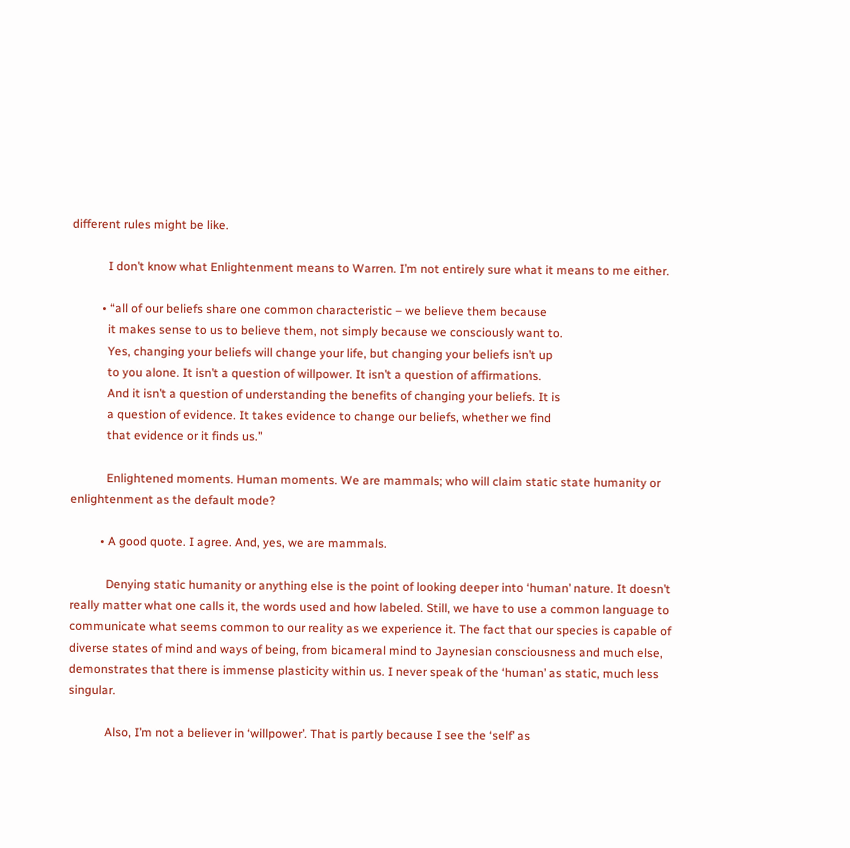different rules might be like.

            I don’t know what Enlightenment means to Warren. I’m not entirely sure what it means to me either.

          • “all of our beliefs share one common characteristic – we believe them because
            it makes sense to us to believe them, not simply because we consciously want to.
            Yes, changing your beliefs will change your life, but changing your beliefs isn’t up
            to you alone. It isn’t a question of willpower. It isn’t a question of affirmations.
            And it isn’t a question of understanding the benefits of changing your beliefs. It is
            a question of evidence. It takes evidence to change our beliefs, whether we find
            that evidence or it finds us.”

            Enlightened moments. Human moments. We are mammals; who will claim static state humanity or enlightenment as the default mode?

          • A good quote. I agree. And, yes, we are mammals.

            Denying static humanity or anything else is the point of looking deeper into ‘human’ nature. It doesn’t really matter what one calls it, the words used and how labeled. Still, we have to use a common language to communicate what seems common to our reality as we experience it. The fact that our species is capable of diverse states of mind and ways of being, from bicameral mind to Jaynesian consciousness and much else, demonstrates that there is immense plasticity within us. I never speak of the ‘human’ as static, much less singular.

            Also, I’m not a believer in ‘willpower’. That is partly because I see the ‘self’ as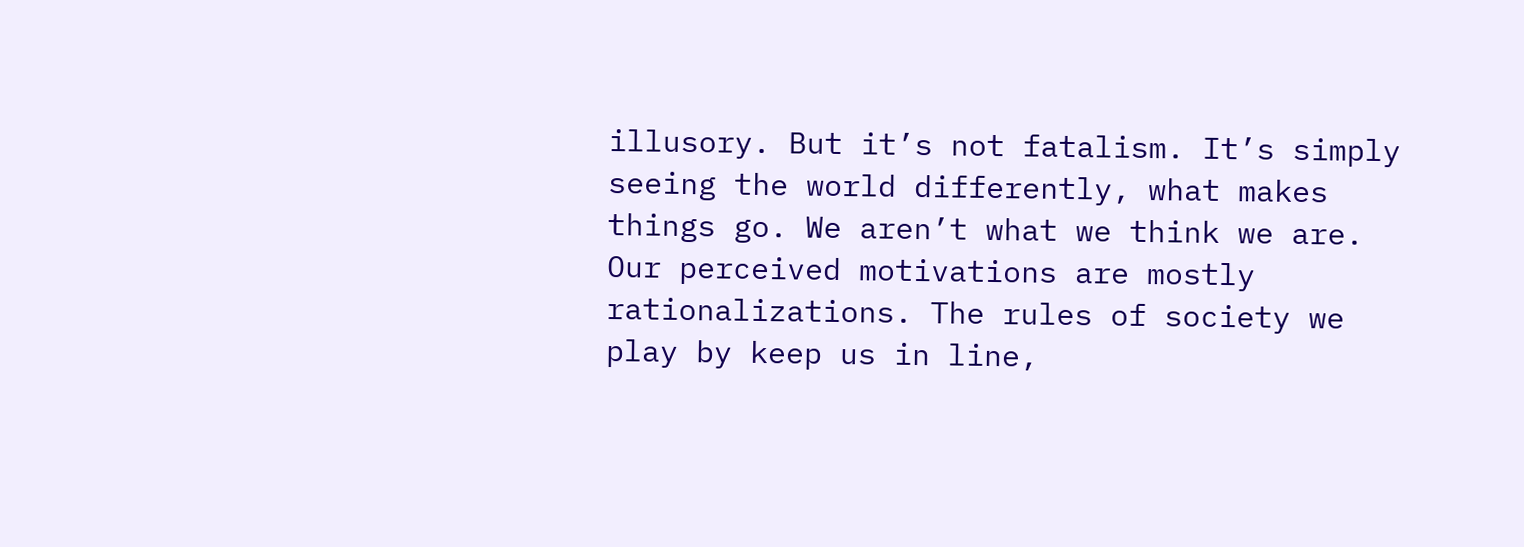illusory. But it’s not fatalism. It’s simply seeing the world differently, what makes things go. We aren’t what we think we are. Our perceived motivations are mostly rationalizations. The rules of society we play by keep us in line,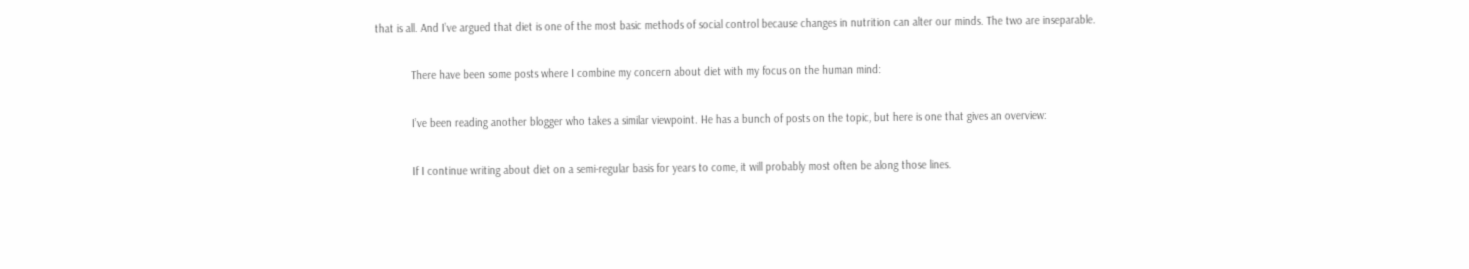that is all. And I’ve argued that diet is one of the most basic methods of social control because changes in nutrition can alter our minds. The two are inseparable.

            There have been some posts where I combine my concern about diet with my focus on the human mind:

            I’ve been reading another blogger who takes a similar viewpoint. He has a bunch of posts on the topic, but here is one that gives an overview:

            If I continue writing about diet on a semi-regular basis for years to come, it will probably most often be along those lines.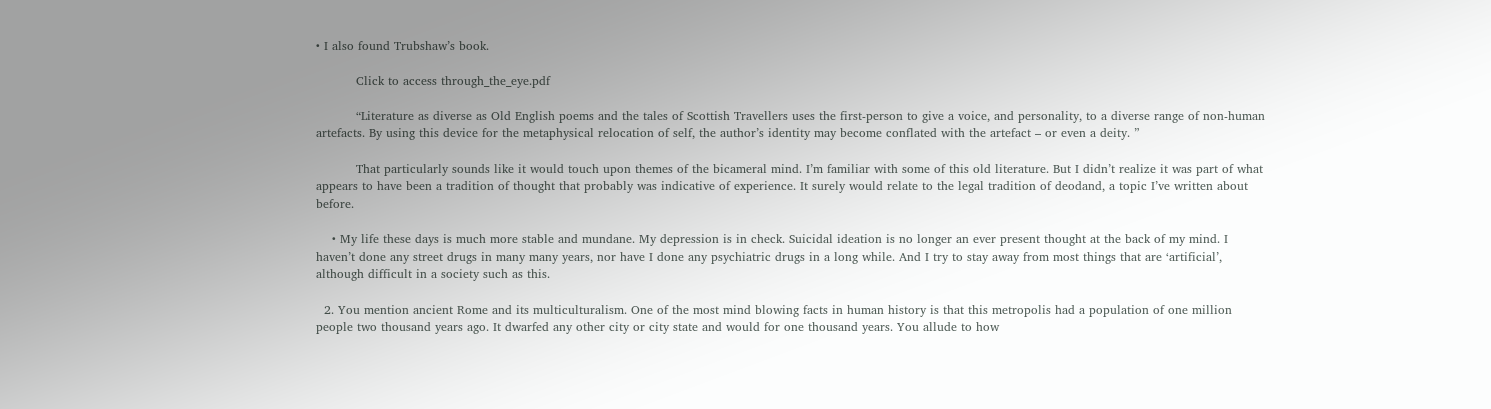• I also found Trubshaw’s book.

          Click to access through_the_eye.pdf

          “Literature as diverse as Old English poems and the tales of Scottish Travellers uses the first-person to give a voice, and personality, to a diverse range of non-human artefacts. By using this device for the metaphysical relocation of self, the author’s identity may become conflated with the artefact – or even a deity. ”

          That particularly sounds like it would touch upon themes of the bicameral mind. I’m familiar with some of this old literature. But I didn’t realize it was part of what appears to have been a tradition of thought that probably was indicative of experience. It surely would relate to the legal tradition of deodand, a topic I’ve written about before.

    • My life these days is much more stable and mundane. My depression is in check. Suicidal ideation is no longer an ever present thought at the back of my mind. I haven’t done any street drugs in many many years, nor have I done any psychiatric drugs in a long while. And I try to stay away from most things that are ‘artificial’, although difficult in a society such as this.

  2. You mention ancient Rome and its multiculturalism. One of the most mind blowing facts in human history is that this metropolis had a population of one million people two thousand years ago. It dwarfed any other city or city state and would for one thousand years. You allude to how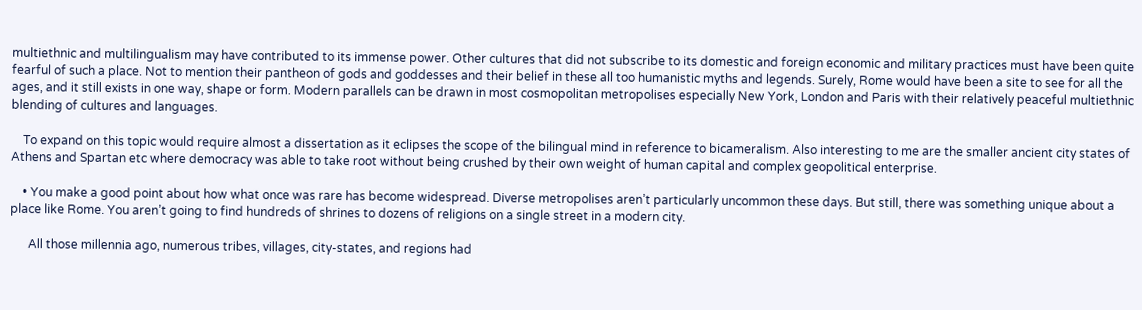multiethnic and multilingualism may have contributed to its immense power. Other cultures that did not subscribe to its domestic and foreign economic and military practices must have been quite fearful of such a place. Not to mention their pantheon of gods and goddesses and their belief in these all too humanistic myths and legends. Surely, Rome would have been a site to see for all the ages, and it still exists in one way, shape or form. Modern parallels can be drawn in most cosmopolitan metropolises especially New York, London and Paris with their relatively peaceful multiethnic blending of cultures and languages.

    To expand on this topic would require almost a dissertation as it eclipses the scope of the bilingual mind in reference to bicameralism. Also interesting to me are the smaller ancient city states of Athens and Spartan etc where democracy was able to take root without being crushed by their own weight of human capital and complex geopolitical enterprise.

    • You make a good point about how what once was rare has become widespread. Diverse metropolises aren’t particularly uncommon these days. But still, there was something unique about a place like Rome. You aren’t going to find hundreds of shrines to dozens of religions on a single street in a modern city.

      All those millennia ago, numerous tribes, villages, city-states, and regions had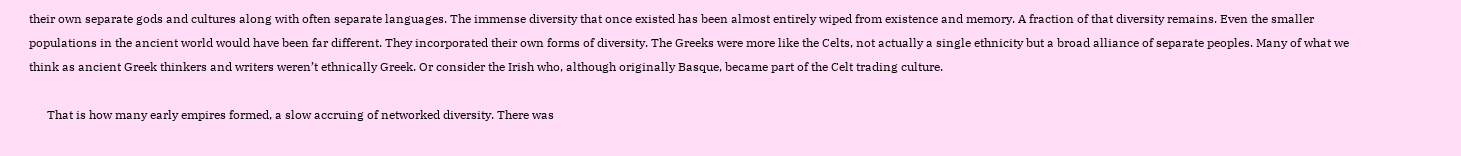their own separate gods and cultures along with often separate languages. The immense diversity that once existed has been almost entirely wiped from existence and memory. A fraction of that diversity remains. Even the smaller populations in the ancient world would have been far different. They incorporated their own forms of diversity. The Greeks were more like the Celts, not actually a single ethnicity but a broad alliance of separate peoples. Many of what we think as ancient Greek thinkers and writers weren’t ethnically Greek. Or consider the Irish who, although originally Basque, became part of the Celt trading culture.

      That is how many early empires formed, a slow accruing of networked diversity. There was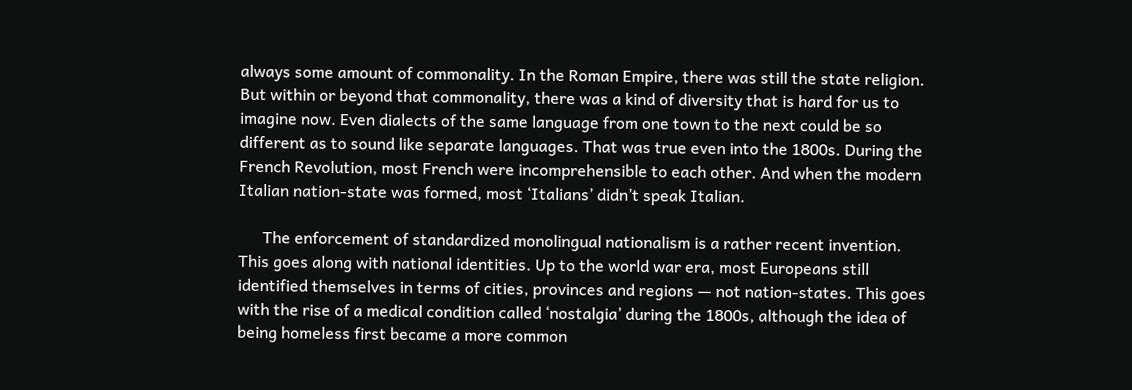always some amount of commonality. In the Roman Empire, there was still the state religion. But within or beyond that commonality, there was a kind of diversity that is hard for us to imagine now. Even dialects of the same language from one town to the next could be so different as to sound like separate languages. That was true even into the 1800s. During the French Revolution, most French were incomprehensible to each other. And when the modern Italian nation-state was formed, most ‘Italians’ didn’t speak Italian.

      The enforcement of standardized monolingual nationalism is a rather recent invention. This goes along with national identities. Up to the world war era, most Europeans still identified themselves in terms of cities, provinces and regions — not nation-states. This goes with the rise of a medical condition called ‘nostalgia’ during the 1800s, although the idea of being homeless first became a more common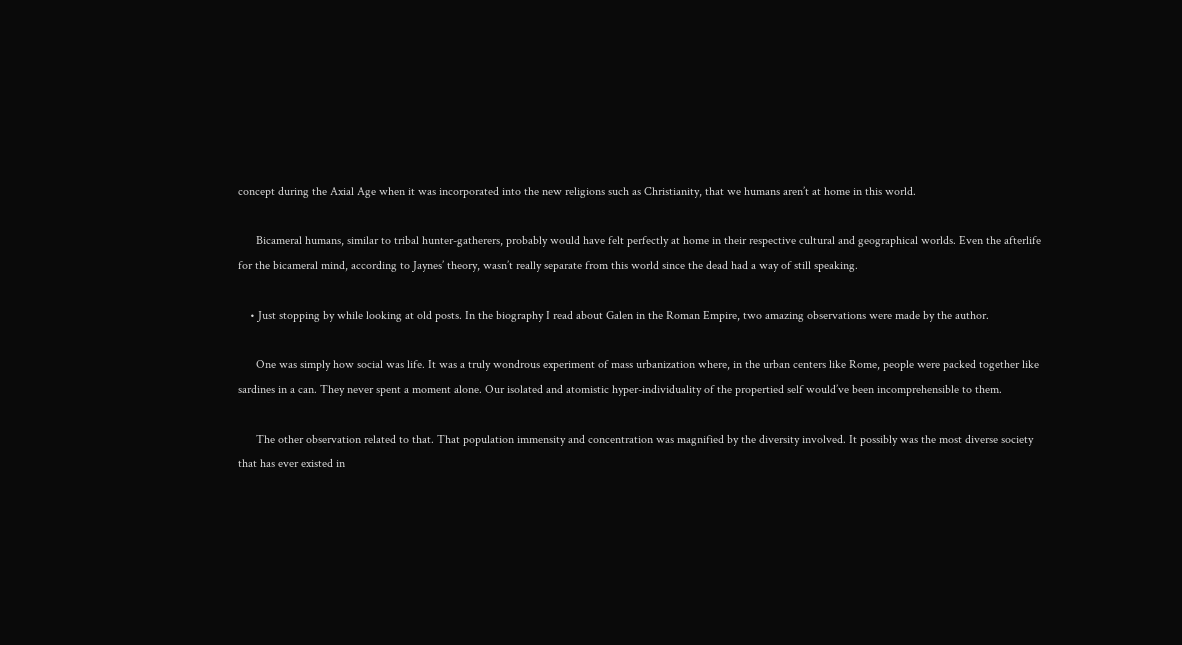concept during the Axial Age when it was incorporated into the new religions such as Christianity, that we humans aren’t at home in this world.

      Bicameral humans, similar to tribal hunter-gatherers, probably would have felt perfectly at home in their respective cultural and geographical worlds. Even the afterlife for the bicameral mind, according to Jaynes’ theory, wasn’t really separate from this world since the dead had a way of still speaking.

    • Just stopping by while looking at old posts. In the biography I read about Galen in the Roman Empire, two amazing observations were made by the author.

      One was simply how social was life. It was a truly wondrous experiment of mass urbanization where, in the urban centers like Rome, people were packed together like sardines in a can. They never spent a moment alone. Our isolated and atomistic hyper-individuality of the propertied self would’ve been incomprehensible to them.

      The other observation related to that. That population immensity and concentration was magnified by the diversity involved. It possibly was the most diverse society that has ever existed in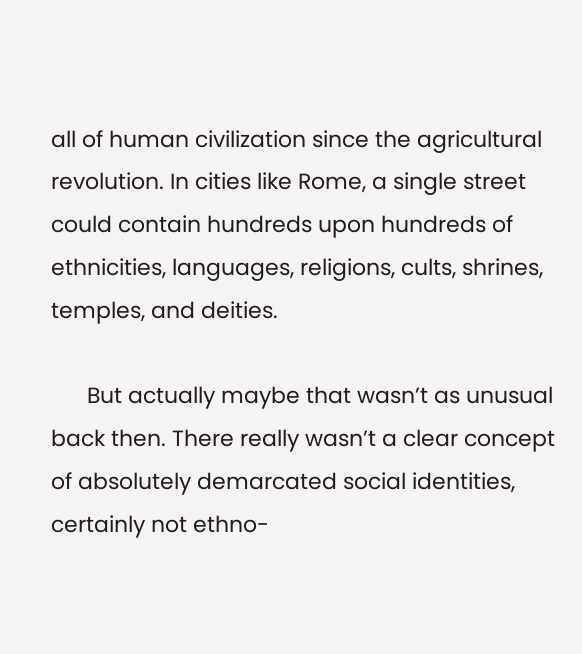all of human civilization since the agricultural revolution. In cities like Rome, a single street could contain hundreds upon hundreds of ethnicities, languages, religions, cults, shrines, temples, and deities.

      But actually maybe that wasn’t as unusual back then. There really wasn’t a clear concept of absolutely demarcated social identities, certainly not ethno-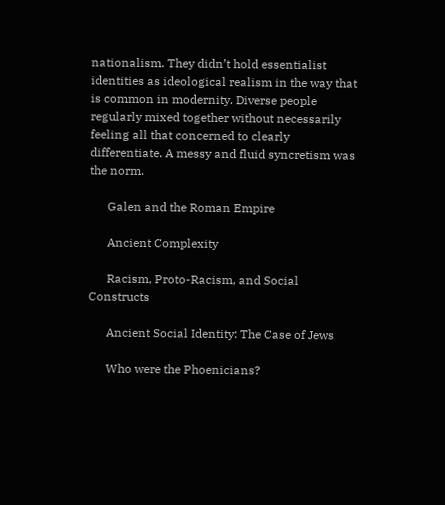nationalism. They didn’t hold essentialist identities as ideological realism in the way that is common in modernity. Diverse people regularly mixed together without necessarily feeling all that concerned to clearly differentiate. A messy and fluid syncretism was the norm.

      Galen and the Roman Empire

      Ancient Complexity

      Racism, Proto-Racism, and Social Constructs

      Ancient Social Identity: The Case of Jews

      Who were the Phoenicians?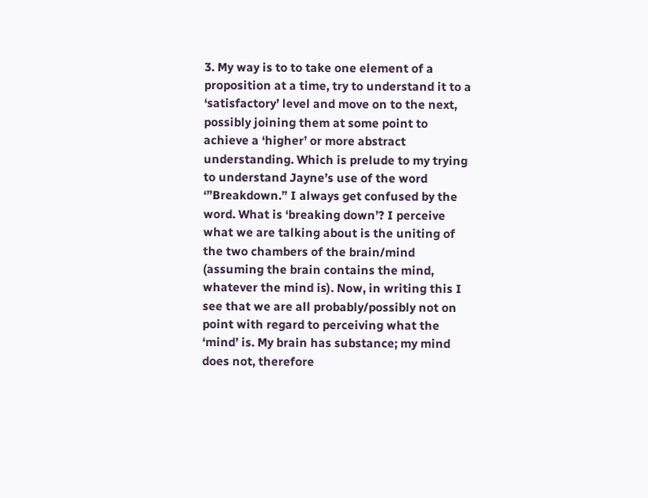3. My way is to to take one element of a proposition at a time, try to understand it to a ‘satisfactory’ level and move on to the next, possibly joining them at some point to achieve a ‘higher’ or more abstract understanding. Which is prelude to my trying to understand Jayne’s use of the word ‘”Breakdown.” I always get confused by the word. What is ‘breaking down’? I perceive what we are talking about is the uniting of the two chambers of the brain/mind (assuming the brain contains the mind, whatever the mind is). Now, in writing this I see that we are all probably/possibly not on point with regard to perceiving what the ‘mind’ is. My brain has substance; my mind does not, therefore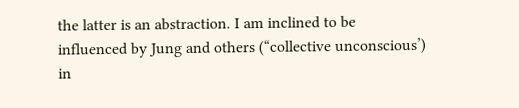the latter is an abstraction. I am inclined to be influenced by Jung and others (“collective unconscious’) in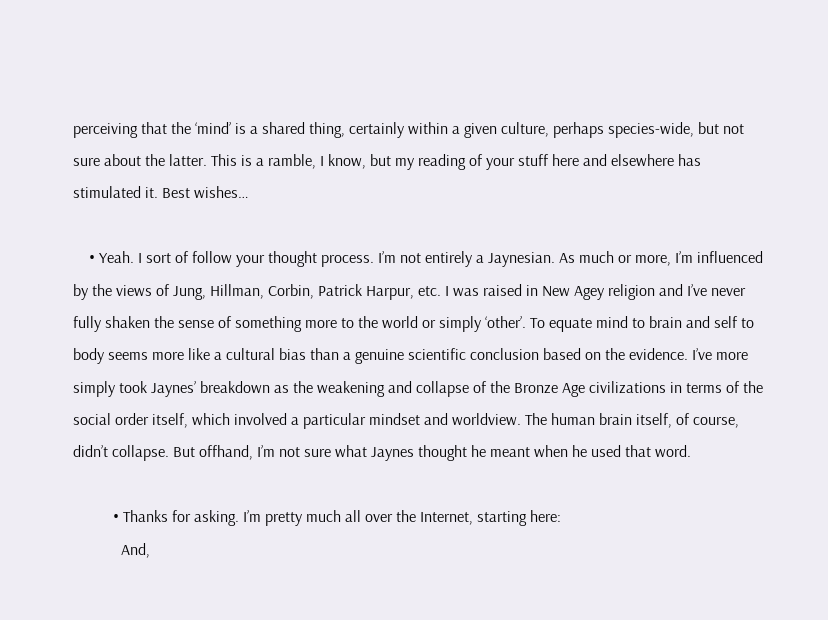perceiving that the ‘mind’ is a shared thing, certainly within a given culture, perhaps species-wide, but not sure about the latter. This is a ramble, I know, but my reading of your stuff here and elsewhere has stimulated it. Best wishes…

    • Yeah. I sort of follow your thought process. I’m not entirely a Jaynesian. As much or more, I’m influenced by the views of Jung, Hillman, Corbin, Patrick Harpur, etc. I was raised in New Agey religion and I’ve never fully shaken the sense of something more to the world or simply ‘other’. To equate mind to brain and self to body seems more like a cultural bias than a genuine scientific conclusion based on the evidence. I’ve more simply took Jaynes’ breakdown as the weakening and collapse of the Bronze Age civilizations in terms of the social order itself, which involved a particular mindset and worldview. The human brain itself, of course, didn’t collapse. But offhand, I’m not sure what Jaynes thought he meant when he used that word.

          • Thanks for asking. I’m pretty much all over the Internet, starting here:
            And,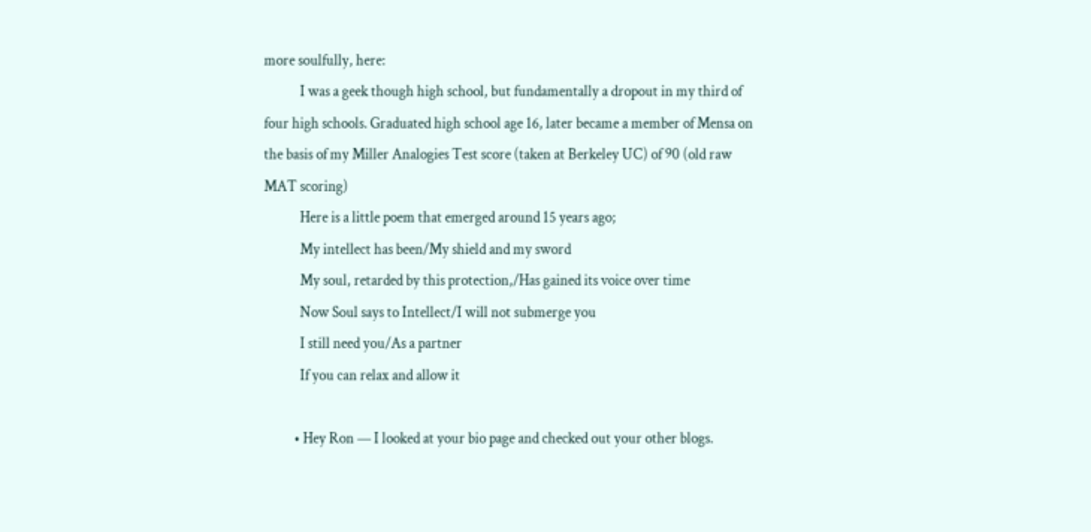more soulfully, here:
            I was a geek though high school, but fundamentally a dropout in my third of four high schools. Graduated high school age 16, later became a member of Mensa on the basis of my Miller Analogies Test score (taken at Berkeley UC) of 90 (old raw MAT scoring)
            Here is a little poem that emerged around 15 years ago;
            My intellect has been/My shield and my sword
            My soul, retarded by this protection,/Has gained its voice over time
            Now Soul says to Intellect/I will not submerge you
            I still need you/As a partner
            If you can relax and allow it

          • Hey Ron — I looked at your bio page and checked out your other blogs.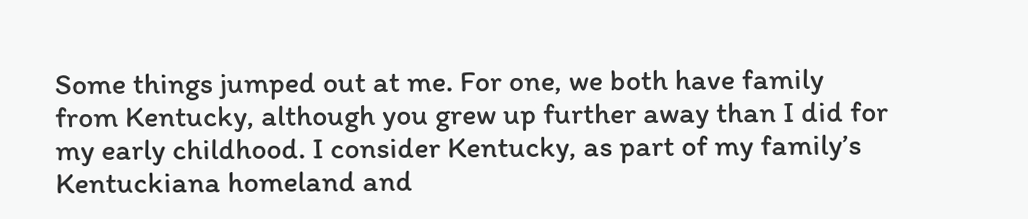Some things jumped out at me. For one, we both have family from Kentucky, although you grew up further away than I did for my early childhood. I consider Kentucky, as part of my family’s Kentuckiana homeland and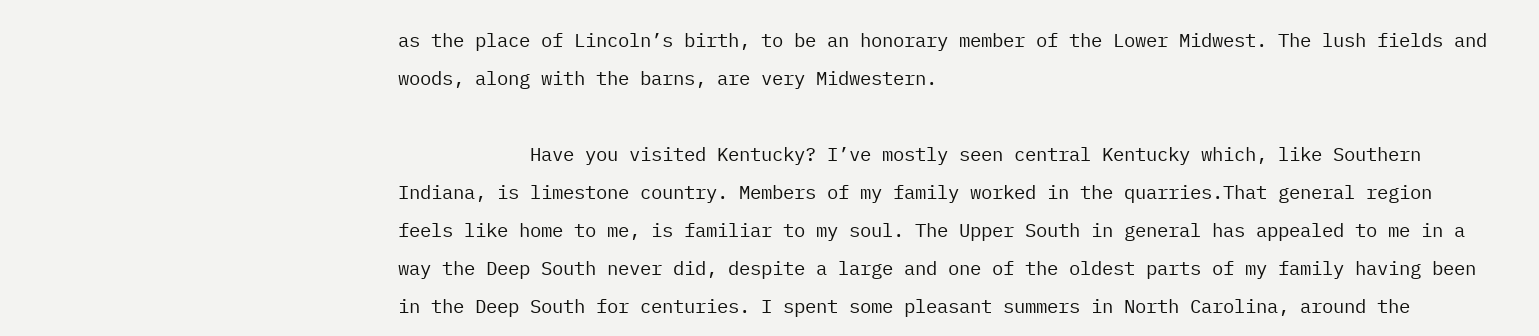as the place of Lincoln’s birth, to be an honorary member of the Lower Midwest. The lush fields and woods, along with the barns, are very Midwestern.

            Have you visited Kentucky? I’ve mostly seen central Kentucky which, like Southern Indiana, is limestone country. Members of my family worked in the quarries.That general region feels like home to me, is familiar to my soul. The Upper South in general has appealed to me in a way the Deep South never did, despite a large and one of the oldest parts of my family having been in the Deep South for centuries. I spent some pleasant summers in North Carolina, around the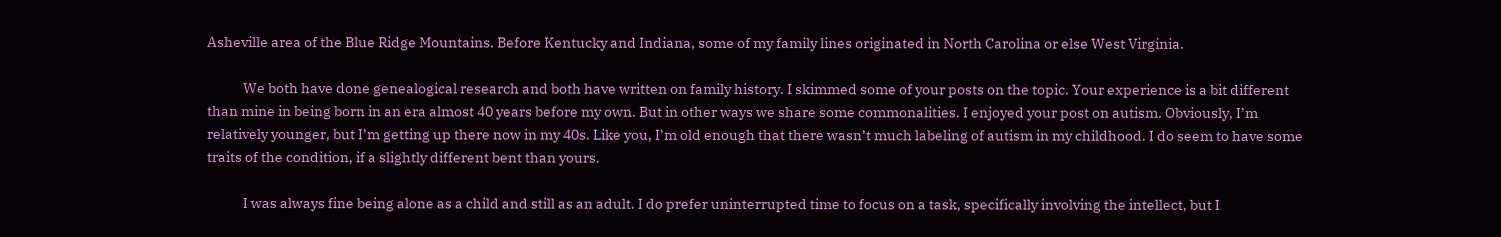Asheville area of the Blue Ridge Mountains. Before Kentucky and Indiana, some of my family lines originated in North Carolina or else West Virginia.

            We both have done genealogical research and both have written on family history. I skimmed some of your posts on the topic. Your experience is a bit different than mine in being born in an era almost 40 years before my own. But in other ways we share some commonalities. I enjoyed your post on autism. Obviously, I’m relatively younger, but I’m getting up there now in my 40s. Like you, I’m old enough that there wasn’t much labeling of autism in my childhood. I do seem to have some traits of the condition, if a slightly different bent than yours.

            I was always fine being alone as a child and still as an adult. I do prefer uninterrupted time to focus on a task, specifically involving the intellect, but I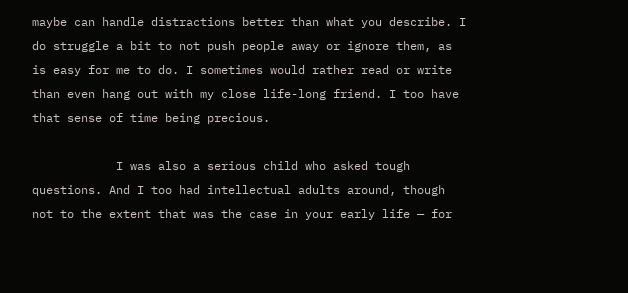maybe can handle distractions better than what you describe. I do struggle a bit to not push people away or ignore them, as is easy for me to do. I sometimes would rather read or write than even hang out with my close life-long friend. I too have that sense of time being precious.

            I was also a serious child who asked tough questions. And I too had intellectual adults around, though not to the extent that was the case in your early life — for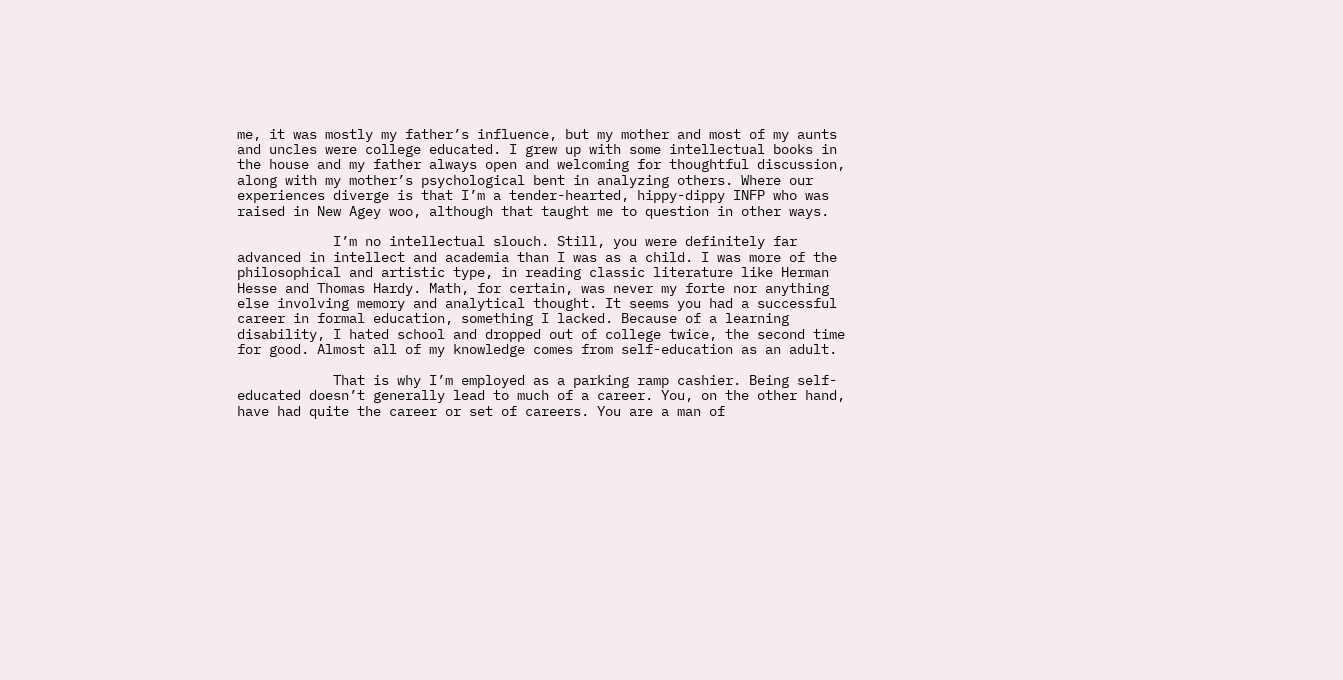me, it was mostly my father’s influence, but my mother and most of my aunts and uncles were college educated. I grew up with some intellectual books in the house and my father always open and welcoming for thoughtful discussion, along with my mother’s psychological bent in analyzing others. Where our experiences diverge is that I’m a tender-hearted, hippy-dippy INFP who was raised in New Agey woo, although that taught me to question in other ways.

            I’m no intellectual slouch. Still, you were definitely far advanced in intellect and academia than I was as a child. I was more of the philosophical and artistic type, in reading classic literature like Herman Hesse and Thomas Hardy. Math, for certain, was never my forte nor anything else involving memory and analytical thought. It seems you had a successful career in formal education, something I lacked. Because of a learning disability, I hated school and dropped out of college twice, the second time for good. Almost all of my knowledge comes from self-education as an adult.

            That is why I’m employed as a parking ramp cashier. Being self-educated doesn’t generally lead to much of a career. You, on the other hand, have had quite the career or set of careers. You are a man of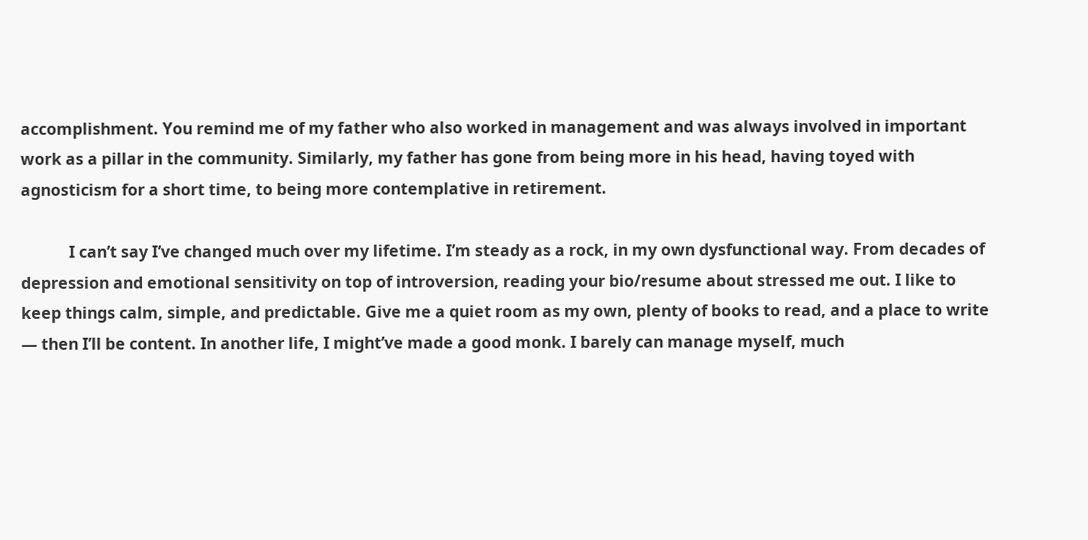accomplishment. You remind me of my father who also worked in management and was always involved in important work as a pillar in the community. Similarly, my father has gone from being more in his head, having toyed with agnosticism for a short time, to being more contemplative in retirement.

            I can’t say I’ve changed much over my lifetime. I’m steady as a rock, in my own dysfunctional way. From decades of depression and emotional sensitivity on top of introversion, reading your bio/resume about stressed me out. I like to keep things calm, simple, and predictable. Give me a quiet room as my own, plenty of books to read, and a place to write — then I’ll be content. In another life, I might’ve made a good monk. I barely can manage myself, much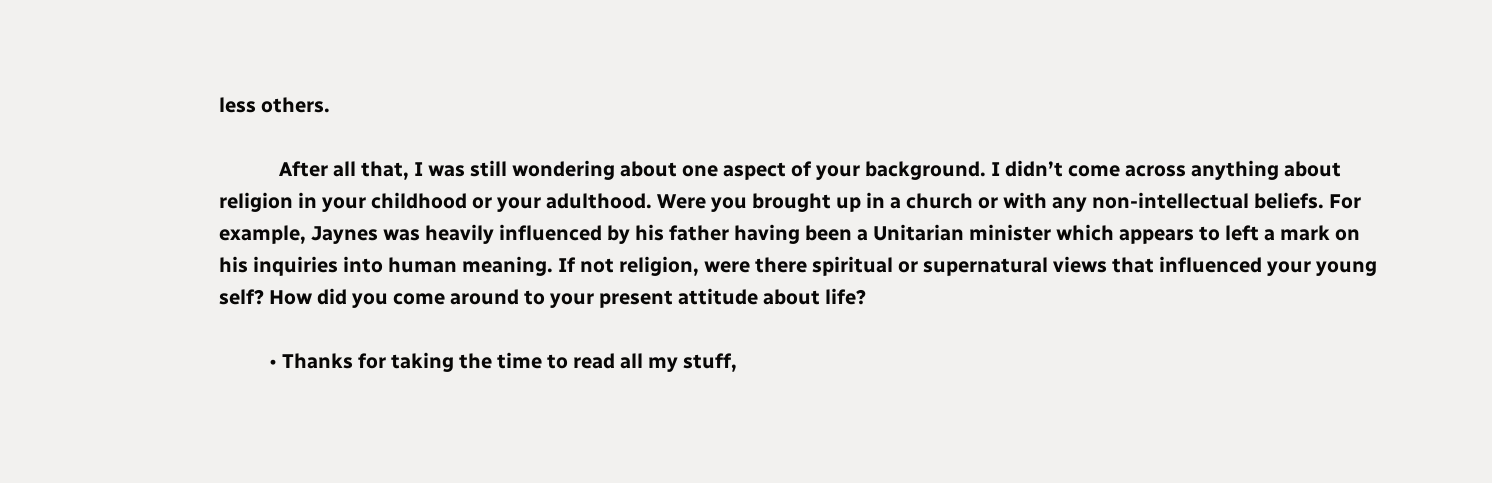less others.

            After all that, I was still wondering about one aspect of your background. I didn’t come across anything about religion in your childhood or your adulthood. Were you brought up in a church or with any non-intellectual beliefs. For example, Jaynes was heavily influenced by his father having been a Unitarian minister which appears to left a mark on his inquiries into human meaning. If not religion, were there spiritual or supernatural views that influenced your young self? How did you come around to your present attitude about life?

          • Thanks for taking the time to read all my stuff,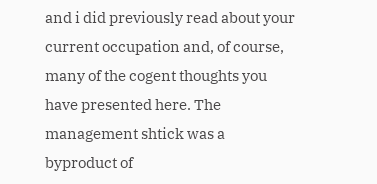and i did previously read about your current occupation and, of course, many of the cogent thoughts you have presented here. The management shtick was a byproduct of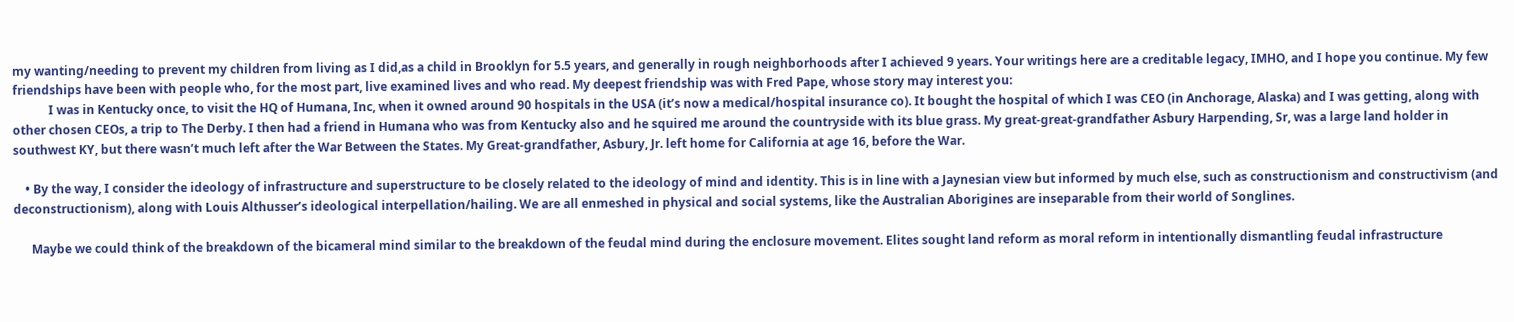my wanting/needing to prevent my children from living as I did,as a child in Brooklyn for 5.5 years, and generally in rough neighborhoods after I achieved 9 years. Your writings here are a creditable legacy, IMHO, and I hope you continue. My few friendships have been with people who, for the most part, live examined lives and who read. My deepest friendship was with Fred Pape, whose story may interest you:
            I was in Kentucky once, to visit the HQ of Humana, Inc, when it owned around 90 hospitals in the USA (it’s now a medical/hospital insurance co). It bought the hospital of which I was CEO (in Anchorage, Alaska) and I was getting, along with other chosen CEOs, a trip to The Derby. I then had a friend in Humana who was from Kentucky also and he squired me around the countryside with its blue grass. My great-great-grandfather Asbury Harpending, Sr, was a large land holder in southwest KY, but there wasn’t much left after the War Between the States. My Great-grandfather, Asbury, Jr. left home for California at age 16, before the War.

    • By the way, I consider the ideology of infrastructure and superstructure to be closely related to the ideology of mind and identity. This is in line with a Jaynesian view but informed by much else, such as constructionism and constructivism (and deconstructionism), along with Louis Althusser’s ideological interpellation/hailing. We are all enmeshed in physical and social systems, like the Australian Aborigines are inseparable from their world of Songlines.

      Maybe we could think of the breakdown of the bicameral mind similar to the breakdown of the feudal mind during the enclosure movement. Elites sought land reform as moral reform in intentionally dismantling feudal infrastructure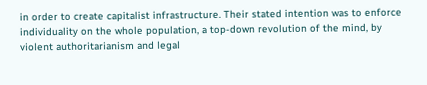in order to create capitalist infrastructure. Their stated intention was to enforce individuality on the whole population, a top-down revolution of the mind, by violent authoritarianism and legal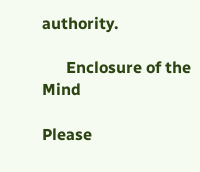authority.

      Enclosure of the Mind

Please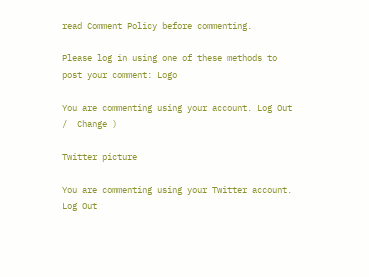read Comment Policy before commenting.

Please log in using one of these methods to post your comment: Logo

You are commenting using your account. Log Out /  Change )

Twitter picture

You are commenting using your Twitter account. Log Out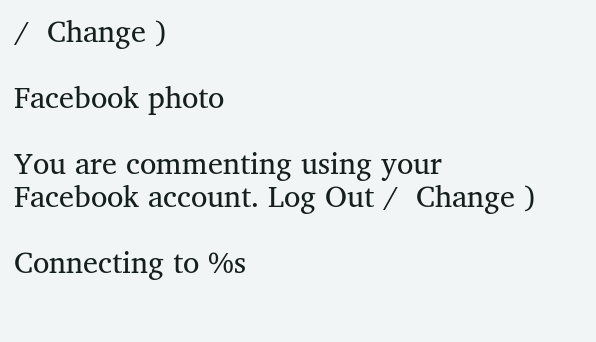/  Change )

Facebook photo

You are commenting using your Facebook account. Log Out /  Change )

Connecting to %s